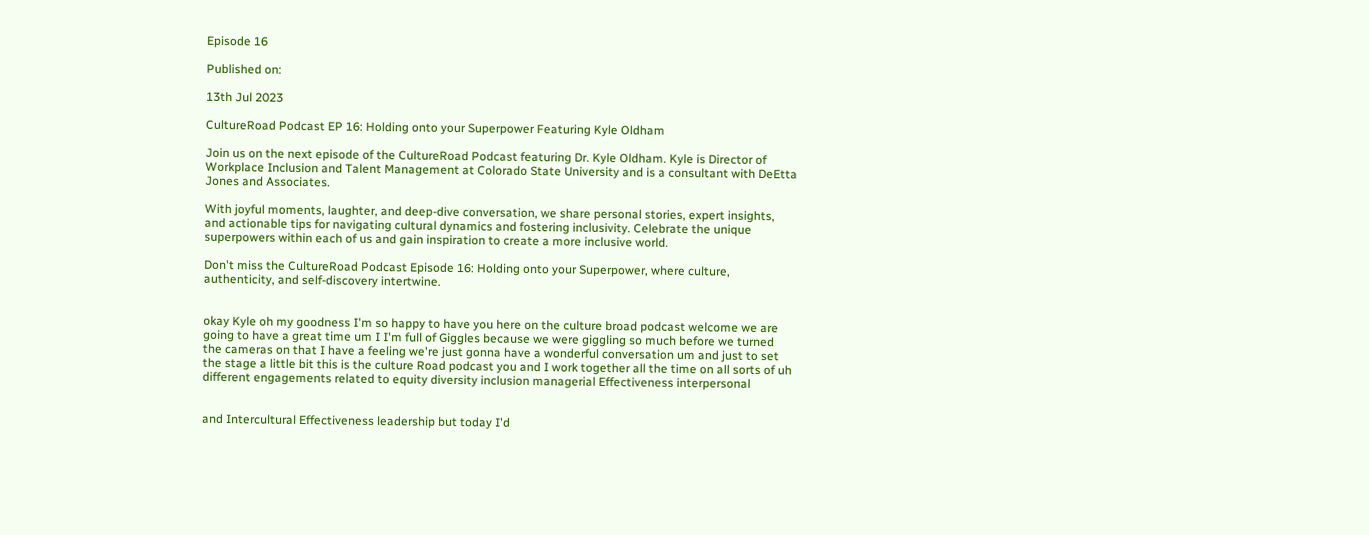Episode 16

Published on:

13th Jul 2023

CultureRoad Podcast EP 16: Holding onto your Superpower Featuring Kyle Oldham

Join us on the next episode of the CultureRoad Podcast featuring Dr. Kyle Oldham. Kyle is Director of Workplace Inclusion and Talent Management at Colorado State University and is a consultant with DeEtta Jones and Associates.

With joyful moments, laughter, and deep-dive conversation, we share personal stories, expert insights, and actionable tips for navigating cultural dynamics and fostering inclusivity. Celebrate the unique superpowers within each of us and gain inspiration to create a more inclusive world.

Don't miss the CultureRoad Podcast Episode 16: Holding onto your Superpower, where culture, authenticity, and self-discovery intertwine.


okay Kyle oh my goodness I'm so happy to have you here on the culture broad podcast welcome we are going to have a great time um I I'm full of Giggles because we were giggling so much before we turned the cameras on that I have a feeling we're just gonna have a wonderful conversation um and just to set the stage a little bit this is the culture Road podcast you and I work together all the time on all sorts of uh different engagements related to equity diversity inclusion managerial Effectiveness interpersonal


and Intercultural Effectiveness leadership but today I'd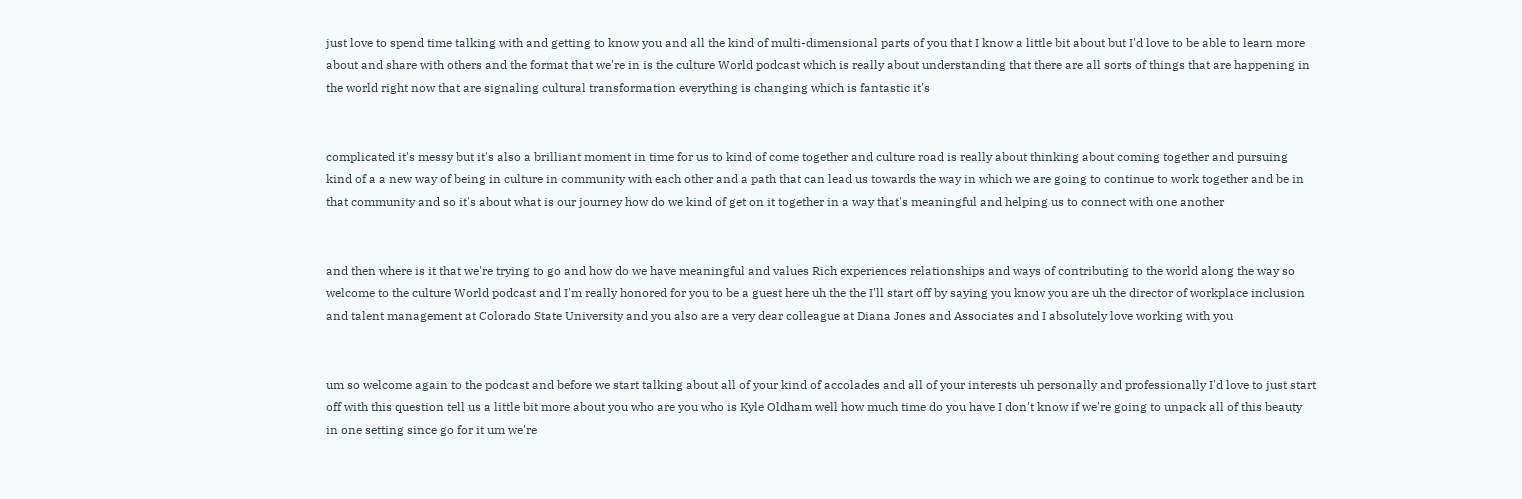just love to spend time talking with and getting to know you and all the kind of multi-dimensional parts of you that I know a little bit about but I'd love to be able to learn more about and share with others and the format that we're in is the culture World podcast which is really about understanding that there are all sorts of things that are happening in the world right now that are signaling cultural transformation everything is changing which is fantastic it's


complicated it's messy but it's also a brilliant moment in time for us to kind of come together and culture road is really about thinking about coming together and pursuing kind of a a new way of being in culture in community with each other and a path that can lead us towards the way in which we are going to continue to work together and be in that community and so it's about what is our journey how do we kind of get on it together in a way that's meaningful and helping us to connect with one another


and then where is it that we're trying to go and how do we have meaningful and values Rich experiences relationships and ways of contributing to the world along the way so welcome to the culture World podcast and I'm really honored for you to be a guest here uh the the I'll start off by saying you know you are uh the director of workplace inclusion and talent management at Colorado State University and you also are a very dear colleague at Diana Jones and Associates and I absolutely love working with you


um so welcome again to the podcast and before we start talking about all of your kind of accolades and all of your interests uh personally and professionally I'd love to just start off with this question tell us a little bit more about you who are you who is Kyle Oldham well how much time do you have I don't know if we're going to unpack all of this beauty in one setting since go for it um we're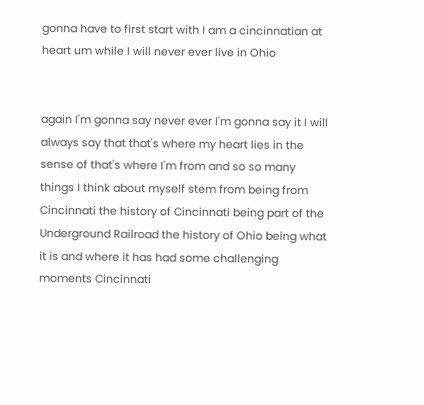gonna have to first start with I am a cincinnatian at heart um while I will never ever live in Ohio


again I'm gonna say never ever I'm gonna say it I will always say that that's where my heart lies in the sense of that's where I'm from and so so many things I think about myself stem from being from Cincinnati the history of Cincinnati being part of the Underground Railroad the history of Ohio being what it is and where it has had some challenging moments Cincinnati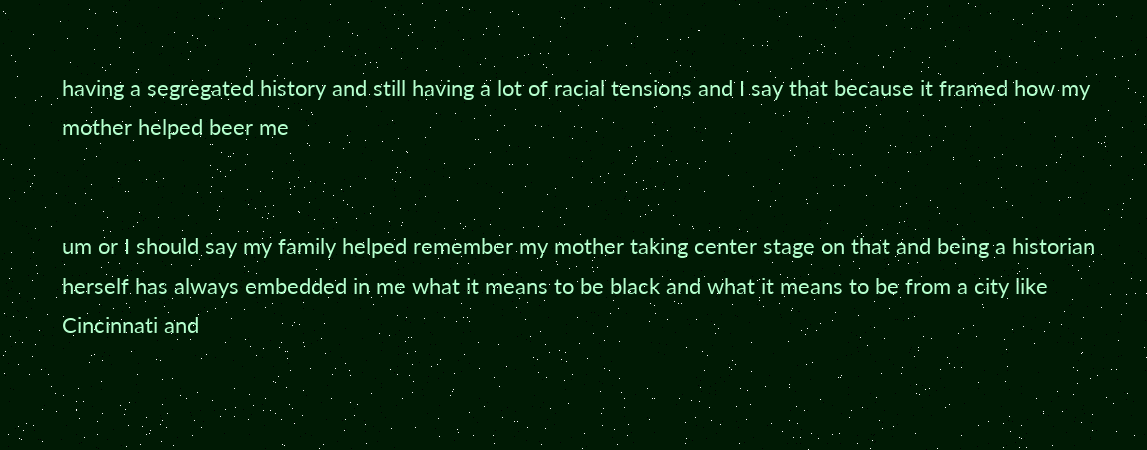having a segregated history and still having a lot of racial tensions and I say that because it framed how my mother helped beer me


um or I should say my family helped remember my mother taking center stage on that and being a historian herself has always embedded in me what it means to be black and what it means to be from a city like Cincinnati and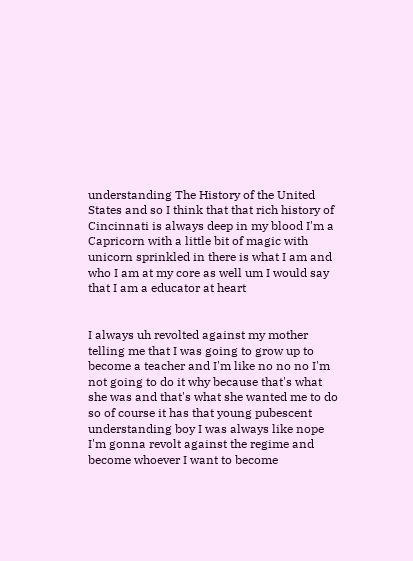understanding The History of the United States and so I think that that rich history of Cincinnati is always deep in my blood I'm a Capricorn with a little bit of magic with unicorn sprinkled in there is what I am and who I am at my core as well um I would say that I am a educator at heart


I always uh revolted against my mother telling me that I was going to grow up to become a teacher and I'm like no no no I'm not going to do it why because that's what she was and that's what she wanted me to do so of course it has that young pubescent understanding boy I was always like nope I'm gonna revolt against the regime and become whoever I want to become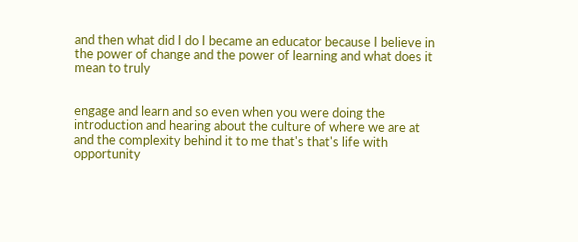and then what did I do I became an educator because I believe in the power of change and the power of learning and what does it mean to truly


engage and learn and so even when you were doing the introduction and hearing about the culture of where we are at and the complexity behind it to me that's that's life with opportunity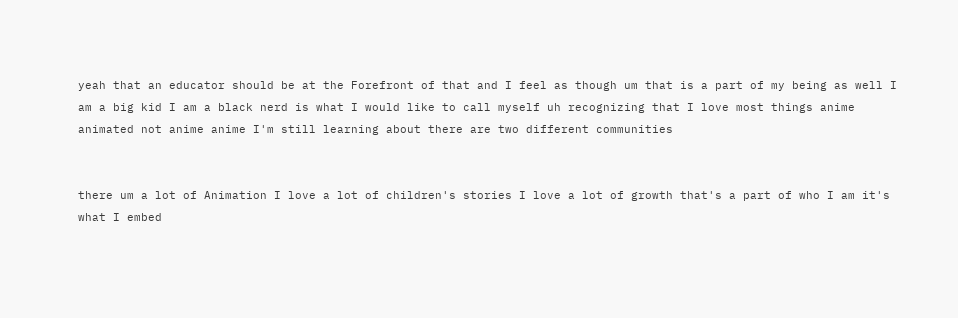yeah that an educator should be at the Forefront of that and I feel as though um that is a part of my being as well I am a big kid I am a black nerd is what I would like to call myself uh recognizing that I love most things anime animated not anime anime I'm still learning about there are two different communities


there um a lot of Animation I love a lot of children's stories I love a lot of growth that's a part of who I am it's what I embed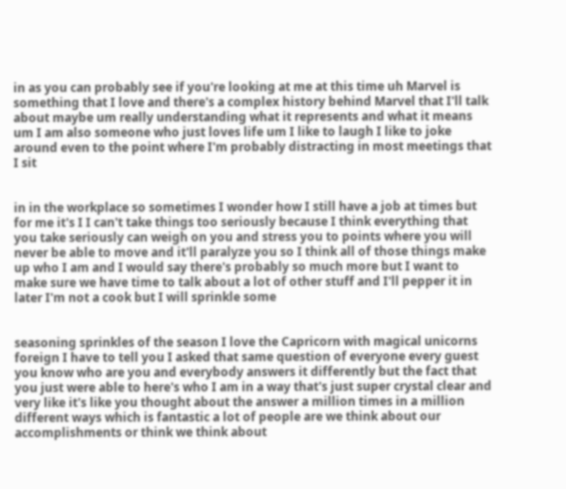in as you can probably see if you're looking at me at this time uh Marvel is something that I love and there's a complex history behind Marvel that I'll talk about maybe um really understanding what it represents and what it means um I am also someone who just loves life um I like to laugh I like to joke around even to the point where I'm probably distracting in most meetings that I sit


in in the workplace so sometimes I wonder how I still have a job at times but for me it's I I can't take things too seriously because I think everything that you take seriously can weigh on you and stress you to points where you will never be able to move and it'll paralyze you so I think all of those things make up who I am and I would say there's probably so much more but I want to make sure we have time to talk about a lot of other stuff and I'll pepper it in later I'm not a cook but I will sprinkle some


seasoning sprinkles of the season I love the Capricorn with magical unicorns foreign I have to tell you I asked that same question of everyone every guest you know who are you and everybody answers it differently but the fact that you just were able to here's who I am in a way that's just super crystal clear and very like it's like you thought about the answer a million times in a million different ways which is fantastic a lot of people are we think about our accomplishments or think we think about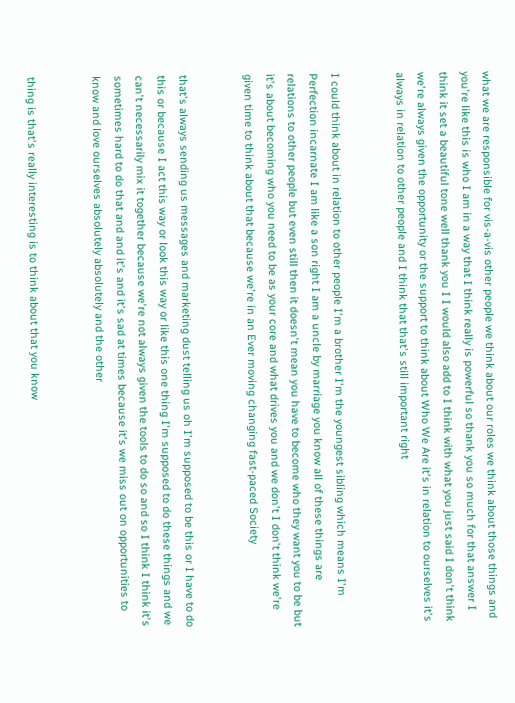what we are responsible for vis-a-vis other people we think about our roles we think about those things and you're like this is who I am in a way that I think really is powerful so thank you so much for that answer I think it set a beautiful tone well thank you I I would also add to I think with what you just said I don't think we're always given the opportunity or the support to think about Who We Are it's in relation to ourselves it's always in relation to other people and I think that that's still important right


I could think about in relation to other people I'm a brother I'm the youngest sibling which means I'm Perfection incarnate I am like a son right I am a uncle by marriage you know all of these things are relations to other people but even still then it doesn't mean you have to become who they want you to be but it's about becoming who you need to be as your core and what drives you and we don't I don't think we're given time to think about that because we're in an Ever moving changing fast-paced Society


that's always sending us messages and marketing dust telling us oh I'm supposed to be this or I have to do this or because I act this way or look this way or like this one thing I'm supposed to do these things and we can't necessarily mix it together because we're not always given the tools to do so and so I think I think it's sometimes hard to do that and and it's and it's sad at times because it's we miss out on opportunities to know and love ourselves absolutely absolutely and the other


thing is that's really interesting is to think about that you know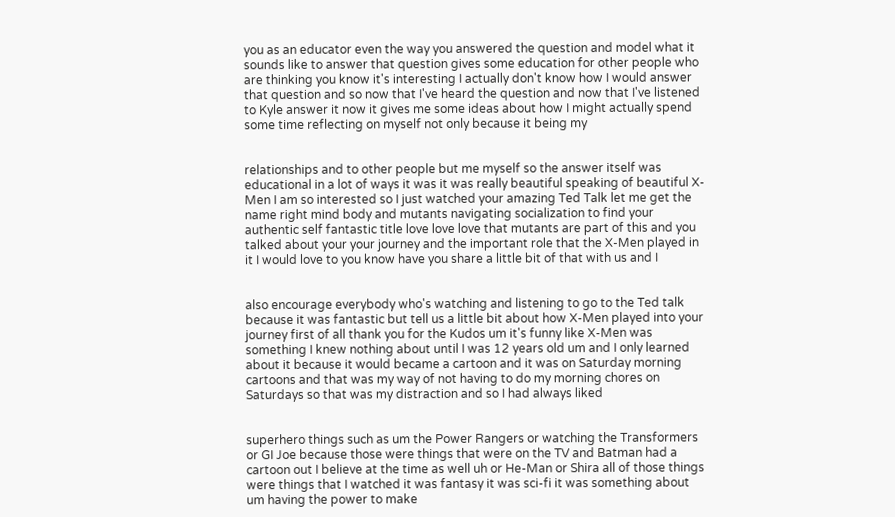you as an educator even the way you answered the question and model what it sounds like to answer that question gives some education for other people who are thinking you know it's interesting I actually don't know how I would answer that question and so now that I've heard the question and now that I've listened to Kyle answer it now it gives me some ideas about how I might actually spend some time reflecting on myself not only because it being my


relationships and to other people but me myself so the answer itself was educational in a lot of ways it was it was really beautiful speaking of beautiful X-Men I am so interested so I just watched your amazing Ted Talk let me get the name right mind body and mutants navigating socialization to find your authentic self fantastic title love love love that mutants are part of this and you talked about your your journey and the important role that the X-Men played in it I would love to you know have you share a little bit of that with us and I


also encourage everybody who's watching and listening to go to the Ted talk because it was fantastic but tell us a little bit about how X-Men played into your journey first of all thank you for the Kudos um it's funny like X-Men was something I knew nothing about until I was 12 years old um and I only learned about it because it would became a cartoon and it was on Saturday morning cartoons and that was my way of not having to do my morning chores on Saturdays so that was my distraction and so I had always liked


superhero things such as um the Power Rangers or watching the Transformers or GI Joe because those were things that were on the TV and Batman had a cartoon out I believe at the time as well uh or He-Man or Shira all of those things were things that I watched it was fantasy it was sci-fi it was something about um having the power to make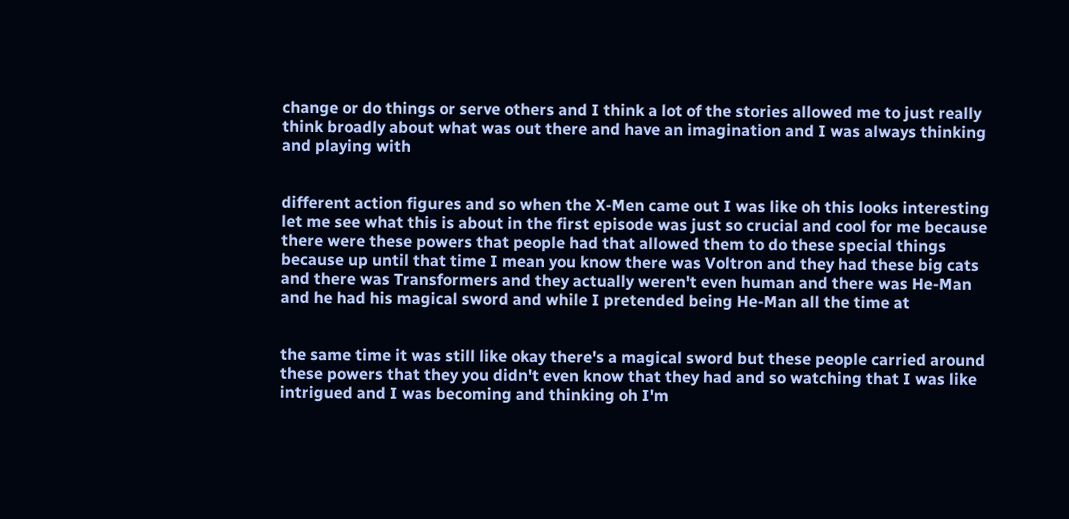change or do things or serve others and I think a lot of the stories allowed me to just really think broadly about what was out there and have an imagination and I was always thinking and playing with


different action figures and so when the X-Men came out I was like oh this looks interesting let me see what this is about in the first episode was just so crucial and cool for me because there were these powers that people had that allowed them to do these special things because up until that time I mean you know there was Voltron and they had these big cats and there was Transformers and they actually weren't even human and there was He-Man and he had his magical sword and while I pretended being He-Man all the time at


the same time it was still like okay there's a magical sword but these people carried around these powers that they you didn't even know that they had and so watching that I was like intrigued and I was becoming and thinking oh I'm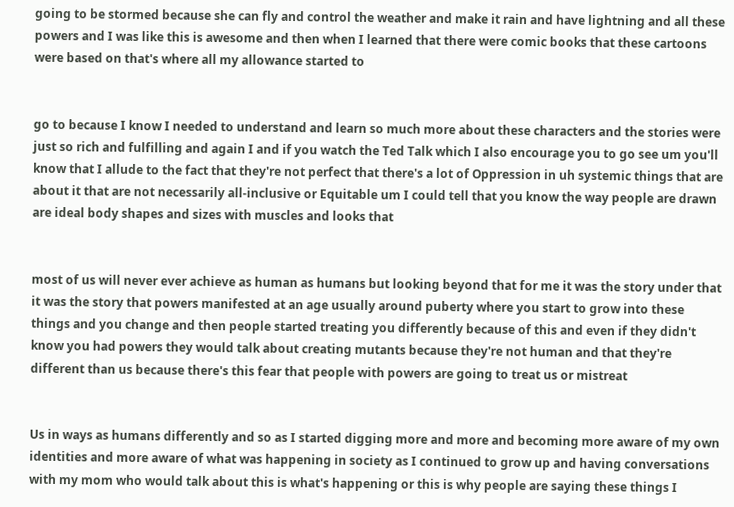going to be stormed because she can fly and control the weather and make it rain and have lightning and all these powers and I was like this is awesome and then when I learned that there were comic books that these cartoons were based on that's where all my allowance started to


go to because I know I needed to understand and learn so much more about these characters and the stories were just so rich and fulfilling and again I and if you watch the Ted Talk which I also encourage you to go see um you'll know that I allude to the fact that they're not perfect that there's a lot of Oppression in uh systemic things that are about it that are not necessarily all-inclusive or Equitable um I could tell that you know the way people are drawn are ideal body shapes and sizes with muscles and looks that


most of us will never ever achieve as human as humans but looking beyond that for me it was the story under that it was the story that powers manifested at an age usually around puberty where you start to grow into these things and you change and then people started treating you differently because of this and even if they didn't know you had powers they would talk about creating mutants because they're not human and that they're different than us because there's this fear that people with powers are going to treat us or mistreat


Us in ways as humans differently and so as I started digging more and more and becoming more aware of my own identities and more aware of what was happening in society as I continued to grow up and having conversations with my mom who would talk about this is what's happening or this is why people are saying these things I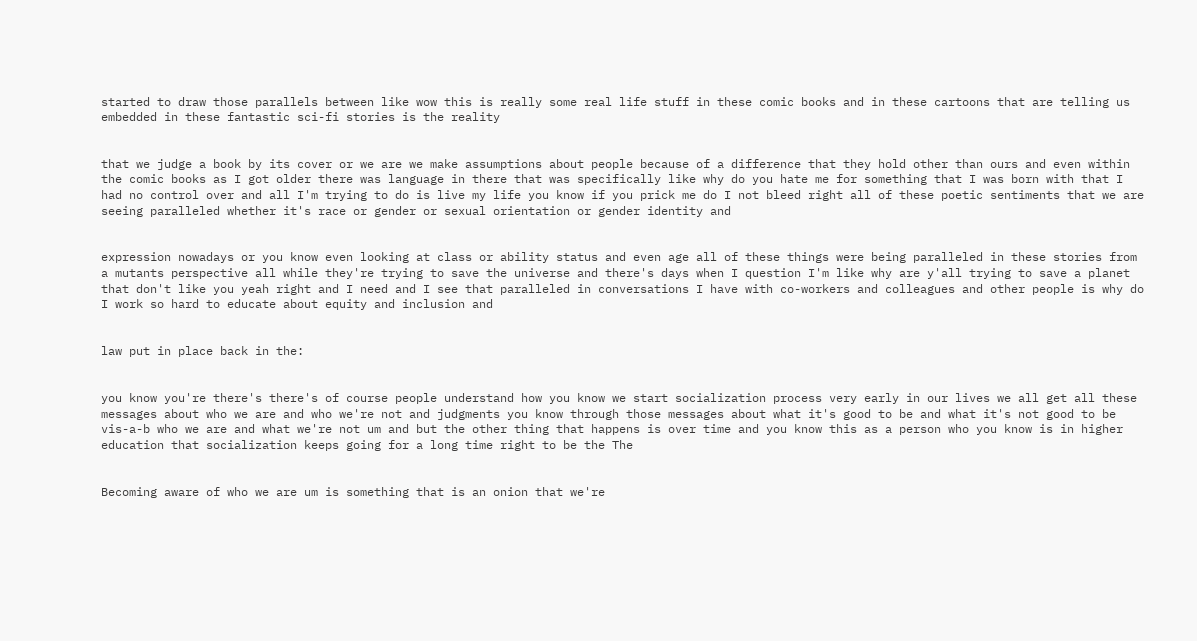started to draw those parallels between like wow this is really some real life stuff in these comic books and in these cartoons that are telling us embedded in these fantastic sci-fi stories is the reality


that we judge a book by its cover or we are we make assumptions about people because of a difference that they hold other than ours and even within the comic books as I got older there was language in there that was specifically like why do you hate me for something that I was born with that I had no control over and all I'm trying to do is live my life you know if you prick me do I not bleed right all of these poetic sentiments that we are seeing paralleled whether it's race or gender or sexual orientation or gender identity and


expression nowadays or you know even looking at class or ability status and even age all of these things were being paralleled in these stories from a mutants perspective all while they're trying to save the universe and there's days when I question I'm like why are y'all trying to save a planet that don't like you yeah right and I need and I see that paralleled in conversations I have with co-workers and colleagues and other people is why do I work so hard to educate about equity and inclusion and


law put in place back in the:


you know you're there's there's of course people understand how you know we start socialization process very early in our lives we all get all these messages about who we are and who we're not and judgments you know through those messages about what it's good to be and what it's not good to be vis-a-b who we are and what we're not um and but the other thing that happens is over time and you know this as a person who you know is in higher education that socialization keeps going for a long time right to be the The


Becoming aware of who we are um is something that is an onion that we're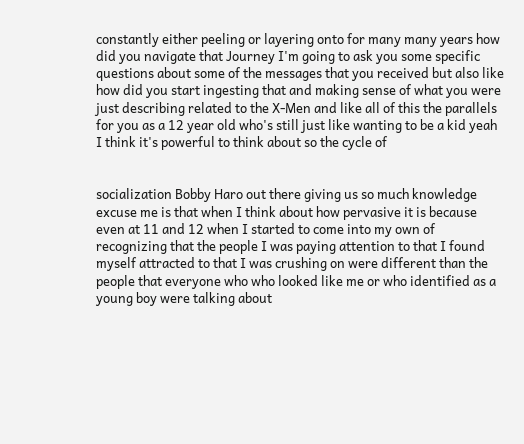constantly either peeling or layering onto for many many years how did you navigate that Journey I'm going to ask you some specific questions about some of the messages that you received but also like how did you start ingesting that and making sense of what you were just describing related to the X-Men and like all of this the parallels for you as a 12 year old who's still just like wanting to be a kid yeah I think it's powerful to think about so the cycle of


socialization Bobby Haro out there giving us so much knowledge excuse me is that when I think about how pervasive it is because even at 11 and 12 when I started to come into my own of recognizing that the people I was paying attention to that I found myself attracted to that I was crushing on were different than the people that everyone who who looked like me or who identified as a young boy were talking about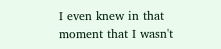I even knew in that moment that I wasn't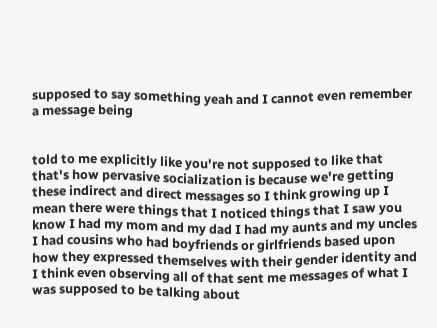supposed to say something yeah and I cannot even remember a message being


told to me explicitly like you're not supposed to like that that's how pervasive socialization is because we're getting these indirect and direct messages so I think growing up I mean there were things that I noticed things that I saw you know I had my mom and my dad I had my aunts and my uncles I had cousins who had boyfriends or girlfriends based upon how they expressed themselves with their gender identity and I think even observing all of that sent me messages of what I was supposed to be talking about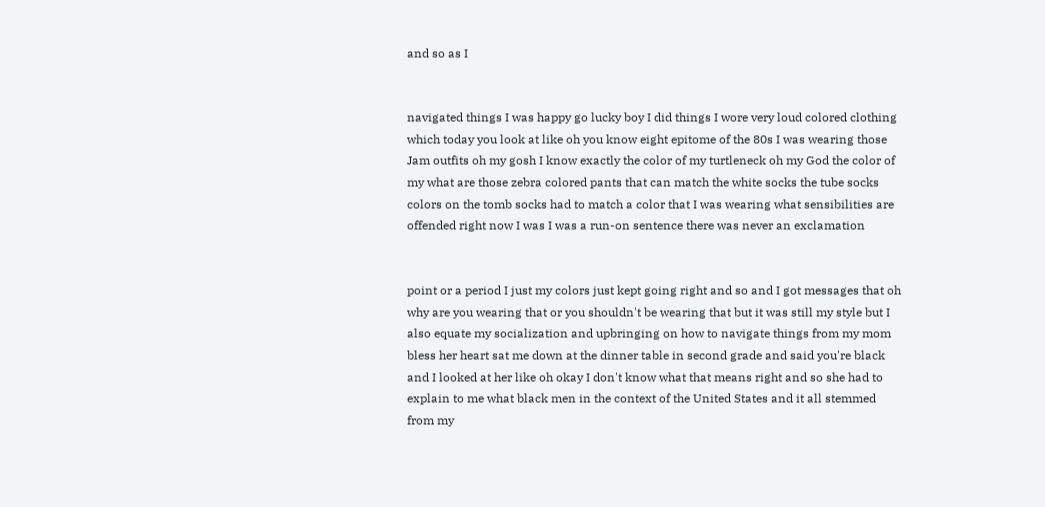and so as I


navigated things I was happy go lucky boy I did things I wore very loud colored clothing which today you look at like oh you know eight epitome of the 80s I was wearing those Jam outfits oh my gosh I know exactly the color of my turtleneck oh my God the color of my what are those zebra colored pants that can match the white socks the tube socks colors on the tomb socks had to match a color that I was wearing what sensibilities are offended right now I was I was a run-on sentence there was never an exclamation


point or a period I just my colors just kept going right and so and I got messages that oh why are you wearing that or you shouldn't be wearing that but it was still my style but I also equate my socialization and upbringing on how to navigate things from my mom bless her heart sat me down at the dinner table in second grade and said you're black and I looked at her like oh okay I don't know what that means right and so she had to explain to me what black men in the context of the United States and it all stemmed from my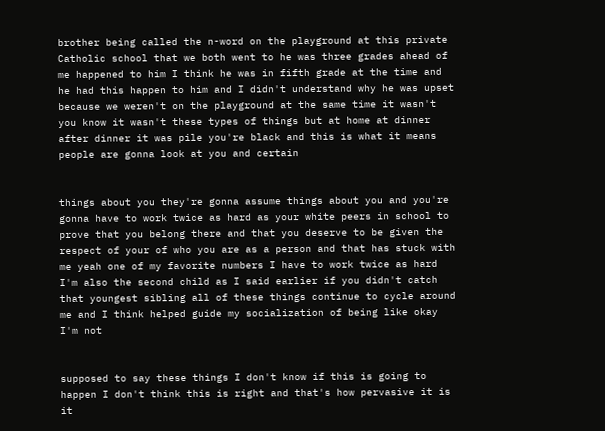brother being called the n-word on the playground at this private Catholic school that we both went to he was three grades ahead of me happened to him I think he was in fifth grade at the time and he had this happen to him and I didn't understand why he was upset because we weren't on the playground at the same time it wasn't you know it wasn't these types of things but at home at dinner after dinner it was pile you're black and this is what it means people are gonna look at you and certain


things about you they're gonna assume things about you and you're gonna have to work twice as hard as your white peers in school to prove that you belong there and that you deserve to be given the respect of your of who you are as a person and that has stuck with me yeah one of my favorite numbers I have to work twice as hard I'm also the second child as I said earlier if you didn't catch that youngest sibling all of these things continue to cycle around me and I think helped guide my socialization of being like okay I'm not


supposed to say these things I don't know if this is going to happen I don't think this is right and that's how pervasive it is it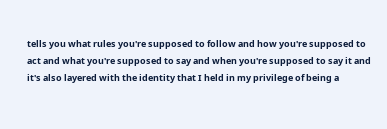tells you what rules you're supposed to follow and how you're supposed to act and what you're supposed to say and when you're supposed to say it and it's also layered with the identity that I held in my privilege of being a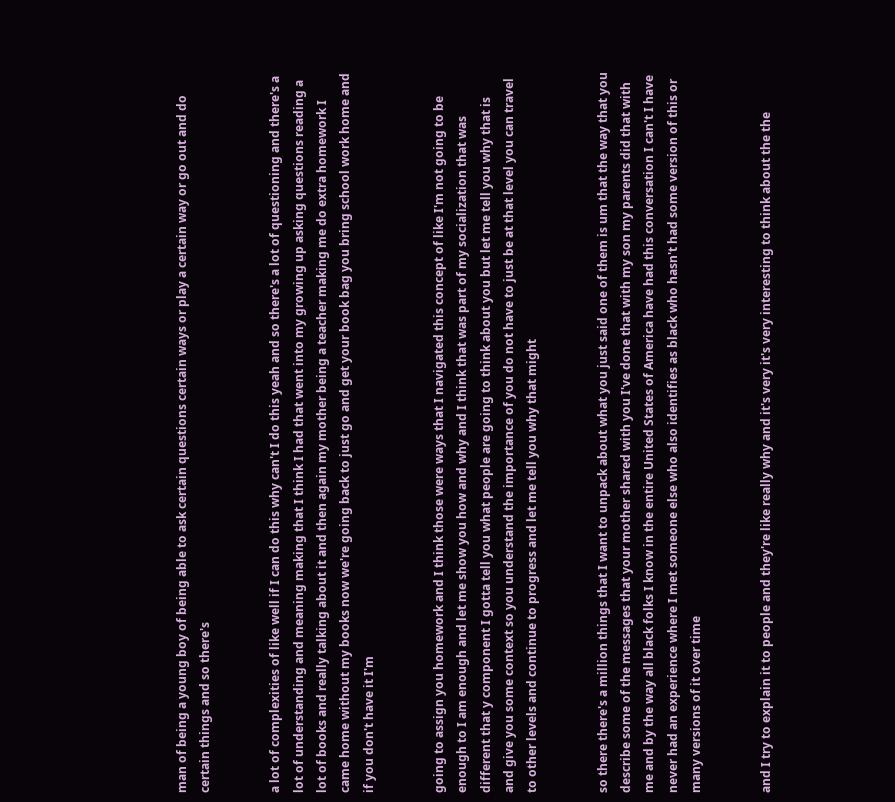man of being a young boy of being able to ask certain questions certain ways or play a certain way or go out and do certain things and so there's


a lot of complexities of like well if I can do this why can't I do this yeah and so there's a lot of questioning and there's a lot of understanding and meaning making that I think I had that went into my growing up asking questions reading a lot of books and really talking about it and then again my mother being a teacher making me do extra homework I came home without my books now we're going back to just go and get your book bag you bring school work home and if you don't have it I'm


going to assign you homework and I think those were ways that I navigated this concept of like I'm not going to be enough to I am enough and let me show you how and why and I think that was part of my socialization that was different that y component I gotta tell you what people are going to think about you but let me tell you why that is and give you some context so you understand the importance of you do not have to just be at that level you can travel to other levels and continue to progress and let me tell you why that might


so there there's a million things that I want to unpack about what you just said one of them is um that the way that you describe some of the messages that your mother shared with you I've done that with my son my parents did that with me and by the way all black folks I know in the entire United States of America have had this conversation I can't I have never had an experience where I met someone else who also identifies as black who hasn't had some version of this or many versions of it over time


and I try to explain it to people and they're like really why and it's very it's very interesting to think about the the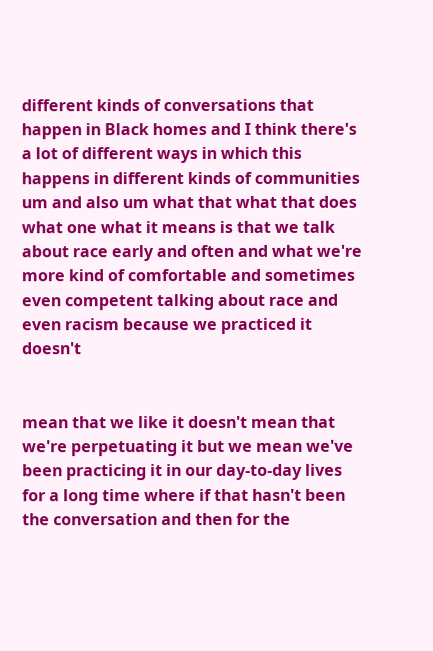different kinds of conversations that happen in Black homes and I think there's a lot of different ways in which this happens in different kinds of communities um and also um what that what that does what one what it means is that we talk about race early and often and what we're more kind of comfortable and sometimes even competent talking about race and even racism because we practiced it doesn't


mean that we like it doesn't mean that we're perpetuating it but we mean we've been practicing it in our day-to-day lives for a long time where if that hasn't been the conversation and then for the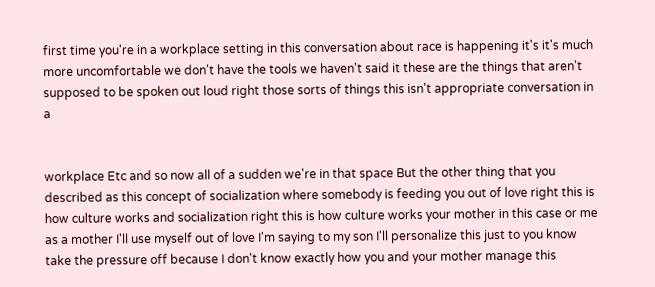first time you're in a workplace setting in this conversation about race is happening it's it's much more uncomfortable we don't have the tools we haven't said it these are the things that aren't supposed to be spoken out loud right those sorts of things this isn't appropriate conversation in a


workplace Etc and so now all of a sudden we're in that space But the other thing that you described as this concept of socialization where somebody is feeding you out of love right this is how culture works and socialization right this is how culture works your mother in this case or me as a mother I'll use myself out of love I'm saying to my son I'll personalize this just to you know take the pressure off because I don't know exactly how you and your mother manage this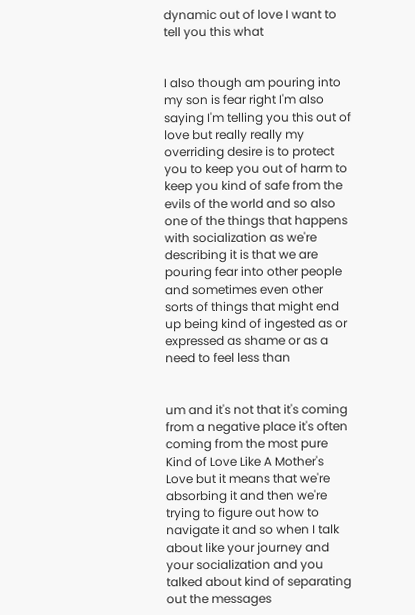dynamic out of love I want to tell you this what


I also though am pouring into my son is fear right I'm also saying I'm telling you this out of love but really really my overriding desire is to protect you to keep you out of harm to keep you kind of safe from the evils of the world and so also one of the things that happens with socialization as we're describing it is that we are pouring fear into other people and sometimes even other sorts of things that might end up being kind of ingested as or expressed as shame or as a need to feel less than


um and it's not that it's coming from a negative place it's often coming from the most pure Kind of Love Like A Mother's Love but it means that we're absorbing it and then we're trying to figure out how to navigate it and so when I talk about like your journey and your socialization and you talked about kind of separating out the messages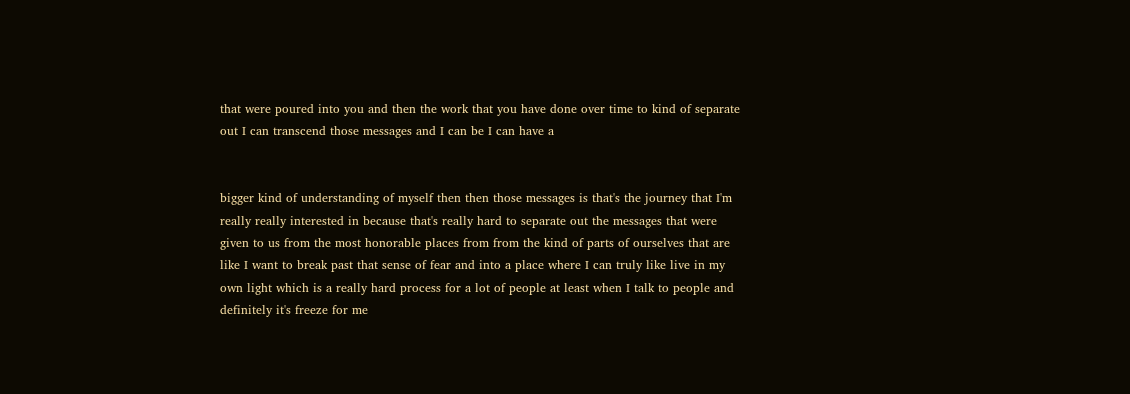that were poured into you and then the work that you have done over time to kind of separate out I can transcend those messages and I can be I can have a


bigger kind of understanding of myself then then those messages is that's the journey that I'm really really interested in because that's really hard to separate out the messages that were given to us from the most honorable places from from the kind of parts of ourselves that are like I want to break past that sense of fear and into a place where I can truly like live in my own light which is a really hard process for a lot of people at least when I talk to people and definitely it's freeze for me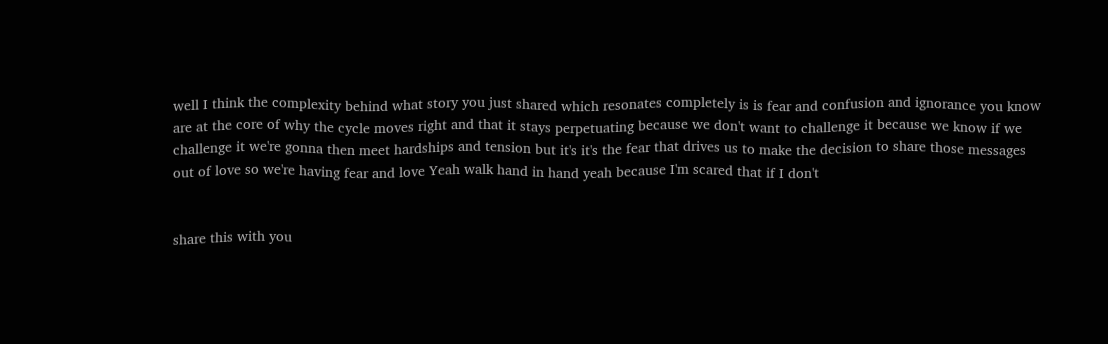well I think the complexity behind what story you just shared which resonates completely is is fear and confusion and ignorance you know are at the core of why the cycle moves right and that it stays perpetuating because we don't want to challenge it because we know if we challenge it we're gonna then meet hardships and tension but it's it's the fear that drives us to make the decision to share those messages out of love so we're having fear and love Yeah walk hand in hand yeah because I'm scared that if I don't


share this with you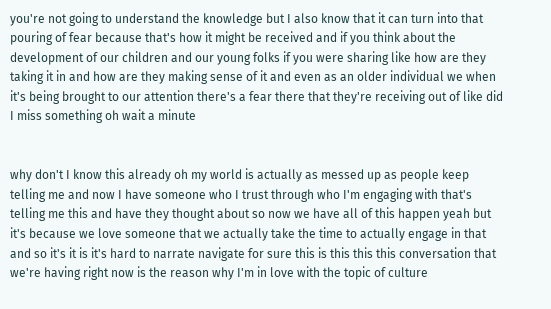you're not going to understand the knowledge but I also know that it can turn into that pouring of fear because that's how it might be received and if you think about the development of our children and our young folks if you were sharing like how are they taking it in and how are they making sense of it and even as an older individual we when it's being brought to our attention there's a fear there that they're receiving out of like did I miss something oh wait a minute


why don't I know this already oh my world is actually as messed up as people keep telling me and now I have someone who I trust through who I'm engaging with that's telling me this and have they thought about so now we have all of this happen yeah but it's because we love someone that we actually take the time to actually engage in that and so it's it is it's hard to narrate navigate for sure this is this this this conversation that we're having right now is the reason why I'm in love with the topic of culture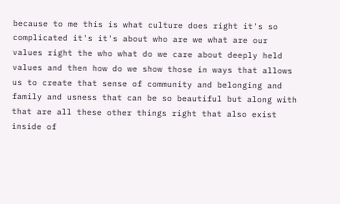because to me this is what culture does right it's so complicated it's it's about who are we what are our values right the who what do we care about deeply held values and then how do we show those in ways that allows us to create that sense of community and belonging and family and usness that can be so beautiful but along with that are all these other things right that also exist inside of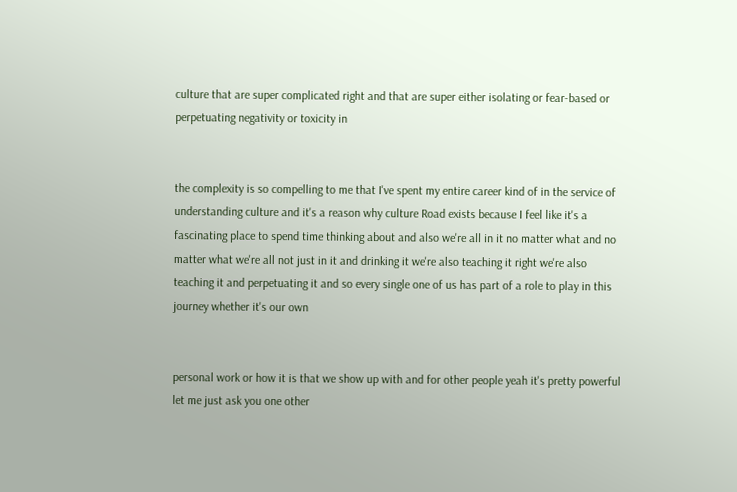culture that are super complicated right and that are super either isolating or fear-based or perpetuating negativity or toxicity in


the complexity is so compelling to me that I've spent my entire career kind of in the service of understanding culture and it's a reason why culture Road exists because I feel like it's a fascinating place to spend time thinking about and also we're all in it no matter what and no matter what we're all not just in it and drinking it we're also teaching it right we're also teaching it and perpetuating it and so every single one of us has part of a role to play in this journey whether it's our own


personal work or how it is that we show up with and for other people yeah it's pretty powerful let me just ask you one other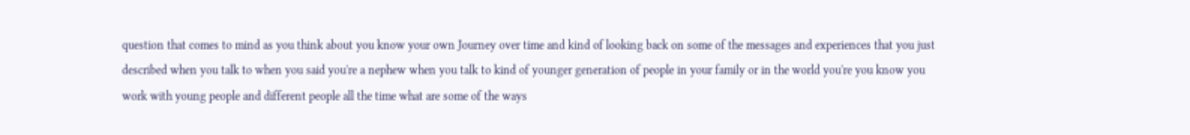question that comes to mind as you think about you know your own Journey over time and kind of looking back on some of the messages and experiences that you just described when you talk to when you said you're a nephew when you talk to kind of younger generation of people in your family or in the world you're you know you work with young people and different people all the time what are some of the ways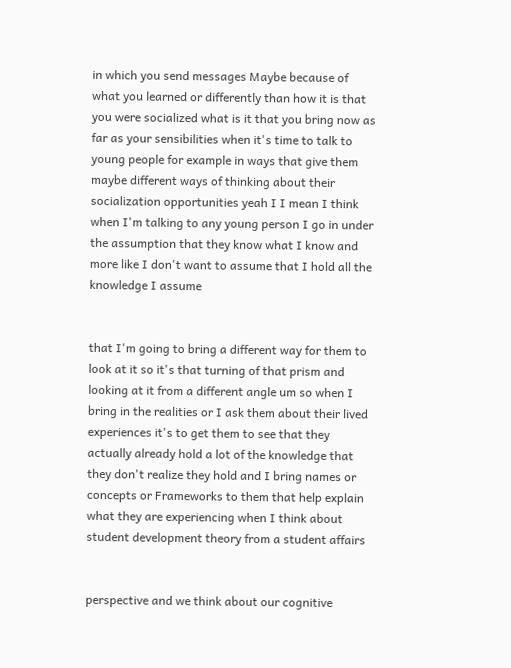in which you send messages Maybe because of what you learned or differently than how it is that you were socialized what is it that you bring now as far as your sensibilities when it's time to talk to young people for example in ways that give them maybe different ways of thinking about their socialization opportunities yeah I I mean I think when I'm talking to any young person I go in under the assumption that they know what I know and more like I don't want to assume that I hold all the knowledge I assume


that I'm going to bring a different way for them to look at it so it's that turning of that prism and looking at it from a different angle um so when I bring in the realities or I ask them about their lived experiences it's to get them to see that they actually already hold a lot of the knowledge that they don't realize they hold and I bring names or concepts or Frameworks to them that help explain what they are experiencing when I think about student development theory from a student affairs


perspective and we think about our cognitive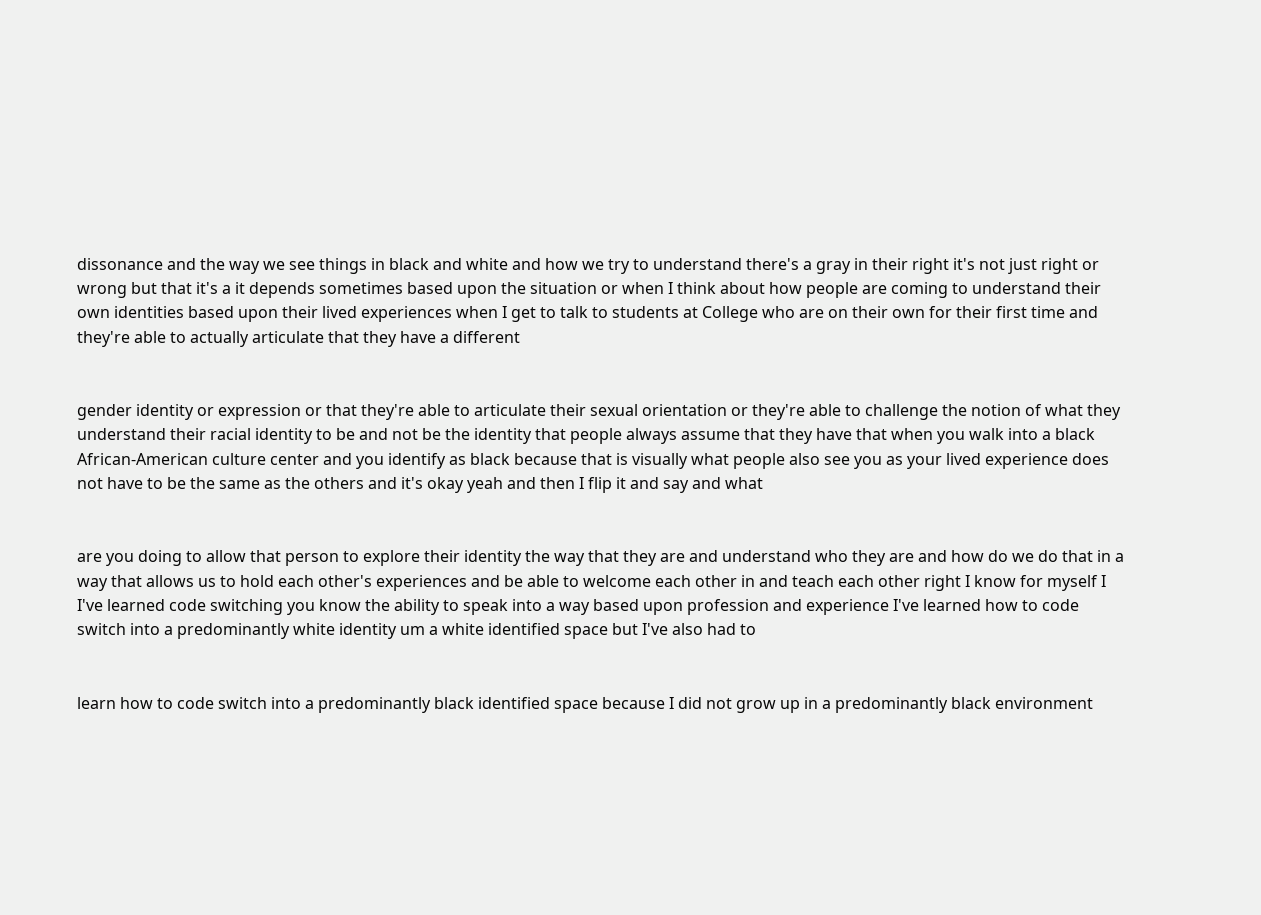dissonance and the way we see things in black and white and how we try to understand there's a gray in their right it's not just right or wrong but that it's a it depends sometimes based upon the situation or when I think about how people are coming to understand their own identities based upon their lived experiences when I get to talk to students at College who are on their own for their first time and they're able to actually articulate that they have a different


gender identity or expression or that they're able to articulate their sexual orientation or they're able to challenge the notion of what they understand their racial identity to be and not be the identity that people always assume that they have that when you walk into a black African-American culture center and you identify as black because that is visually what people also see you as your lived experience does not have to be the same as the others and it's okay yeah and then I flip it and say and what


are you doing to allow that person to explore their identity the way that they are and understand who they are and how do we do that in a way that allows us to hold each other's experiences and be able to welcome each other in and teach each other right I know for myself I I've learned code switching you know the ability to speak into a way based upon profession and experience I've learned how to code switch into a predominantly white identity um a white identified space but I've also had to


learn how to code switch into a predominantly black identified space because I did not grow up in a predominantly black environment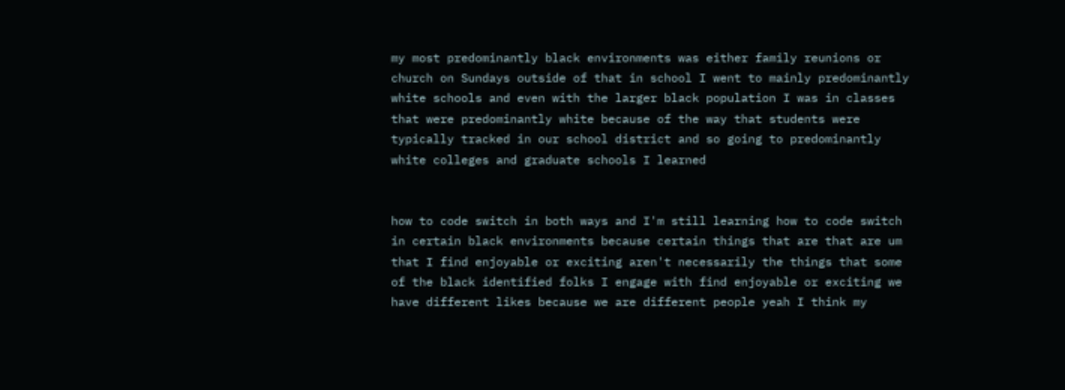my most predominantly black environments was either family reunions or church on Sundays outside of that in school I went to mainly predominantly white schools and even with the larger black population I was in classes that were predominantly white because of the way that students were typically tracked in our school district and so going to predominantly white colleges and graduate schools I learned


how to code switch in both ways and I'm still learning how to code switch in certain black environments because certain things that are that are um that I find enjoyable or exciting aren't necessarily the things that some of the black identified folks I engage with find enjoyable or exciting we have different likes because we are different people yeah I think my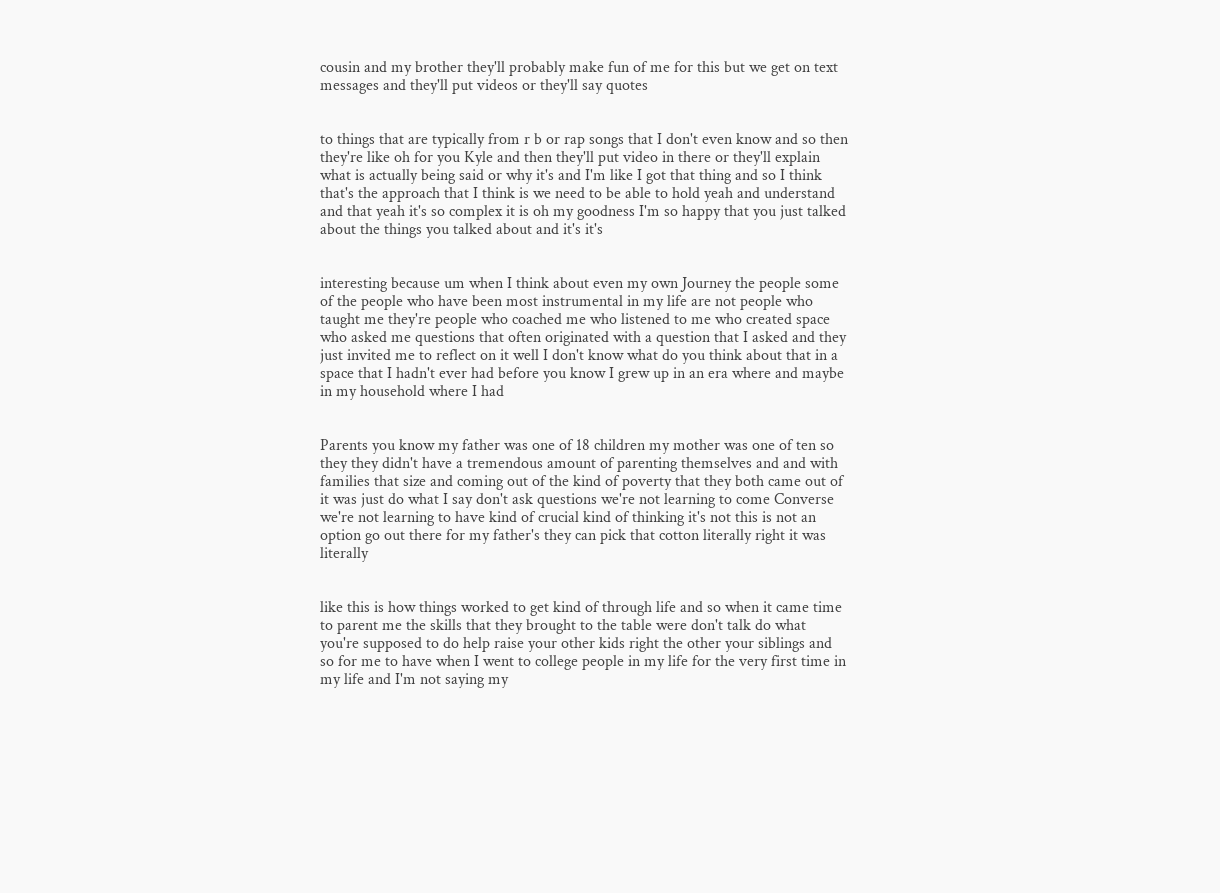cousin and my brother they'll probably make fun of me for this but we get on text messages and they'll put videos or they'll say quotes


to things that are typically from r b or rap songs that I don't even know and so then they're like oh for you Kyle and then they'll put video in there or they'll explain what is actually being said or why it's and I'm like I got that thing and so I think that's the approach that I think is we need to be able to hold yeah and understand and that yeah it's so complex it is oh my goodness I'm so happy that you just talked about the things you talked about and it's it's


interesting because um when I think about even my own Journey the people some of the people who have been most instrumental in my life are not people who taught me they're people who coached me who listened to me who created space who asked me questions that often originated with a question that I asked and they just invited me to reflect on it well I don't know what do you think about that in a space that I hadn't ever had before you know I grew up in an era where and maybe in my household where I had


Parents you know my father was one of 18 children my mother was one of ten so they they didn't have a tremendous amount of parenting themselves and and with families that size and coming out of the kind of poverty that they both came out of it was just do what I say don't ask questions we're not learning to come Converse we're not learning to have kind of crucial kind of thinking it's not this is not an option go out there for my father's they can pick that cotton literally right it was literally


like this is how things worked to get kind of through life and so when it came time to parent me the skills that they brought to the table were don't talk do what you're supposed to do help raise your other kids right the other your siblings and so for me to have when I went to college people in my life for the very first time in my life and I'm not saying my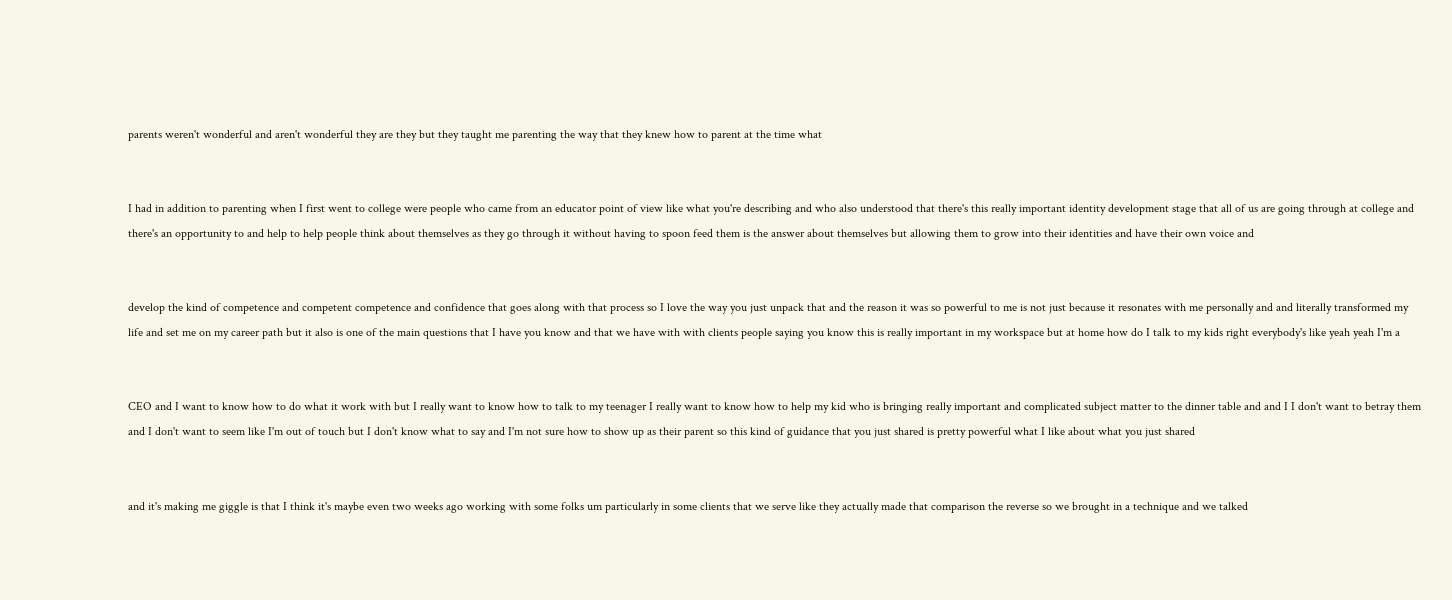parents weren't wonderful and aren't wonderful they are they but they taught me parenting the way that they knew how to parent at the time what


I had in addition to parenting when I first went to college were people who came from an educator point of view like what you're describing and who also understood that there's this really important identity development stage that all of us are going through at college and there's an opportunity to and help to help people think about themselves as they go through it without having to spoon feed them is the answer about themselves but allowing them to grow into their identities and have their own voice and


develop the kind of competence and competent competence and confidence that goes along with that process so I love the way you just unpack that and the reason it was so powerful to me is not just because it resonates with me personally and and literally transformed my life and set me on my career path but it also is one of the main questions that I have you know and that we have with with clients people saying you know this is really important in my workspace but at home how do I talk to my kids right everybody's like yeah yeah I'm a


CEO and I want to know how to do what it work with but I really want to know how to talk to my teenager I really want to know how to help my kid who is bringing really important and complicated subject matter to the dinner table and and I I don't want to betray them and I don't want to seem like I'm out of touch but I don't know what to say and I'm not sure how to show up as their parent so this kind of guidance that you just shared is pretty powerful what I like about what you just shared


and it's making me giggle is that I think it's maybe even two weeks ago working with some folks um particularly in some clients that we serve like they actually made that comparison the reverse so we brought in a technique and we talked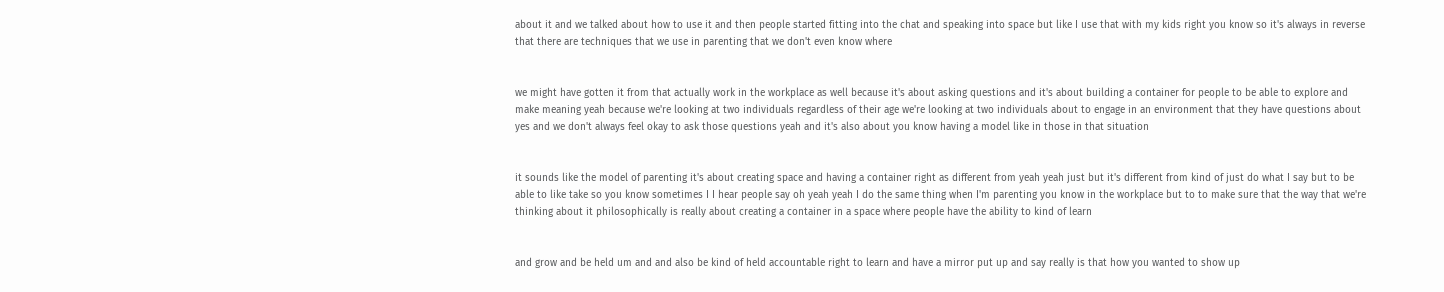about it and we talked about how to use it and then people started fitting into the chat and speaking into space but like I use that with my kids right you know so it's always in reverse that there are techniques that we use in parenting that we don't even know where


we might have gotten it from that actually work in the workplace as well because it's about asking questions and it's about building a container for people to be able to explore and make meaning yeah because we're looking at two individuals regardless of their age we're looking at two individuals about to engage in an environment that they have questions about yes and we don't always feel okay to ask those questions yeah and it's also about you know having a model like in those in that situation


it sounds like the model of parenting it's about creating space and having a container right as different from yeah yeah just but it's different from kind of just do what I say but to be able to like take so you know sometimes I I hear people say oh yeah yeah I do the same thing when I'm parenting you know in the workplace but to to make sure that the way that we're thinking about it philosophically is really about creating a container in a space where people have the ability to kind of learn


and grow and be held um and and also be kind of held accountable right to learn and have a mirror put up and say really is that how you wanted to show up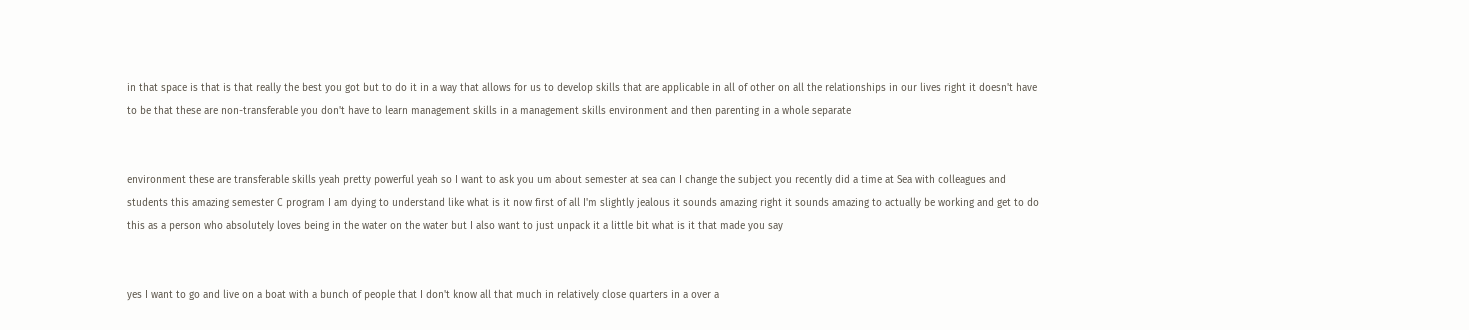in that space is that is that really the best you got but to do it in a way that allows for us to develop skills that are applicable in all of other on all the relationships in our lives right it doesn't have to be that these are non-transferable you don't have to learn management skills in a management skills environment and then parenting in a whole separate


environment these are transferable skills yeah pretty powerful yeah so I want to ask you um about semester at sea can I change the subject you recently did a time at Sea with colleagues and students this amazing semester C program I am dying to understand like what is it now first of all I'm slightly jealous it sounds amazing right it sounds amazing to actually be working and get to do this as a person who absolutely loves being in the water on the water but I also want to just unpack it a little bit what is it that made you say


yes I want to go and live on a boat with a bunch of people that I don't know all that much in relatively close quarters in a over a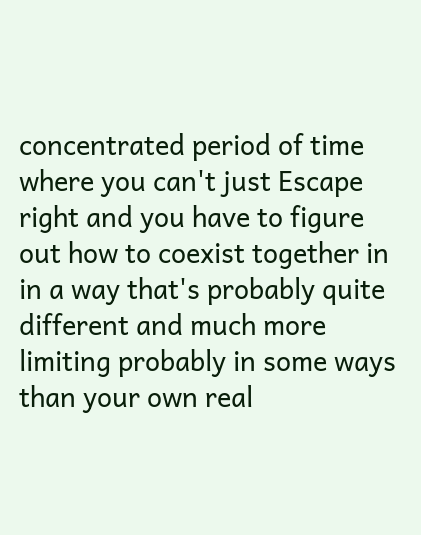concentrated period of time where you can't just Escape right and you have to figure out how to coexist together in in a way that's probably quite different and much more limiting probably in some ways than your own real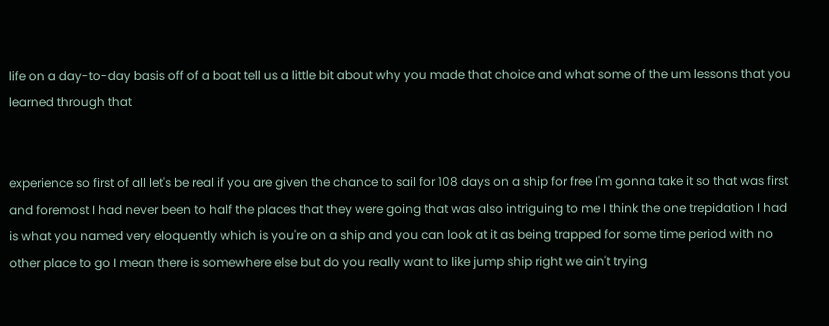life on a day-to-day basis off of a boat tell us a little bit about why you made that choice and what some of the um lessons that you learned through that


experience so first of all let's be real if you are given the chance to sail for 108 days on a ship for free I'm gonna take it so that was first and foremost I had never been to half the places that they were going that was also intriguing to me I think the one trepidation I had is what you named very eloquently which is you're on a ship and you can look at it as being trapped for some time period with no other place to go I mean there is somewhere else but do you really want to like jump ship right we ain't trying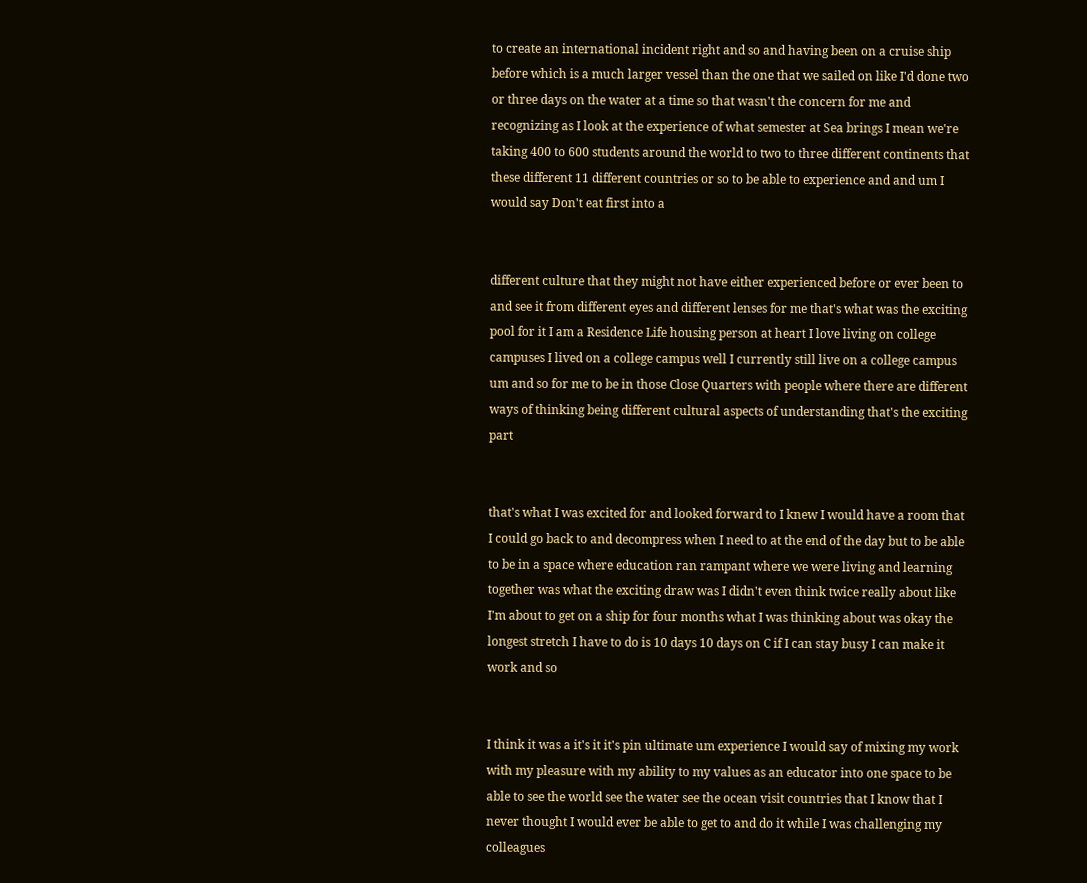to create an international incident right and so and having been on a cruise ship before which is a much larger vessel than the one that we sailed on like I'd done two or three days on the water at a time so that wasn't the concern for me and recognizing as I look at the experience of what semester at Sea brings I mean we're taking 400 to 600 students around the world to two to three different continents that these different 11 different countries or so to be able to experience and and um I would say Don't eat first into a


different culture that they might not have either experienced before or ever been to and see it from different eyes and different lenses for me that's what was the exciting pool for it I am a Residence Life housing person at heart I love living on college campuses I lived on a college campus well I currently still live on a college campus um and so for me to be in those Close Quarters with people where there are different ways of thinking being different cultural aspects of understanding that's the exciting part


that's what I was excited for and looked forward to I knew I would have a room that I could go back to and decompress when I need to at the end of the day but to be able to be in a space where education ran rampant where we were living and learning together was what the exciting draw was I didn't even think twice really about like I'm about to get on a ship for four months what I was thinking about was okay the longest stretch I have to do is 10 days 10 days on C if I can stay busy I can make it work and so


I think it was a it's it it's pin ultimate um experience I would say of mixing my work with my pleasure with my ability to my values as an educator into one space to be able to see the world see the water see the ocean visit countries that I know that I never thought I would ever be able to get to and do it while I was challenging my colleagues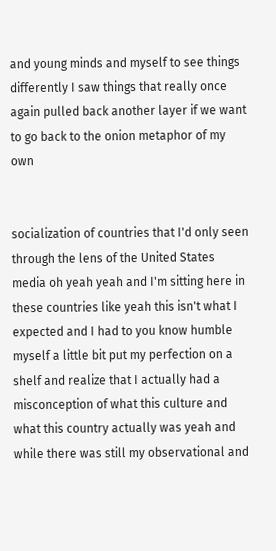and young minds and myself to see things differently I saw things that really once again pulled back another layer if we want to go back to the onion metaphor of my own


socialization of countries that I'd only seen through the lens of the United States media oh yeah yeah and I'm sitting here in these countries like yeah this isn't what I expected and I had to you know humble myself a little bit put my perfection on a shelf and realize that I actually had a misconception of what this culture and what this country actually was yeah and while there was still my observational and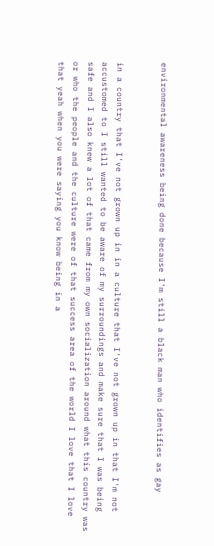environmental awareness being done because I'm still a black man who identifies as gay


in a country that I've not grown up in in a culture that I've not grown up in that I'm not accustomed to I still wanted to be aware of my surroundings and make sure that I was being safe and I also knew a lot of that came from my own socialization around what this country was or who the people and the culture were of that success area of the world I love that I love that yeah when you were saying you know being in a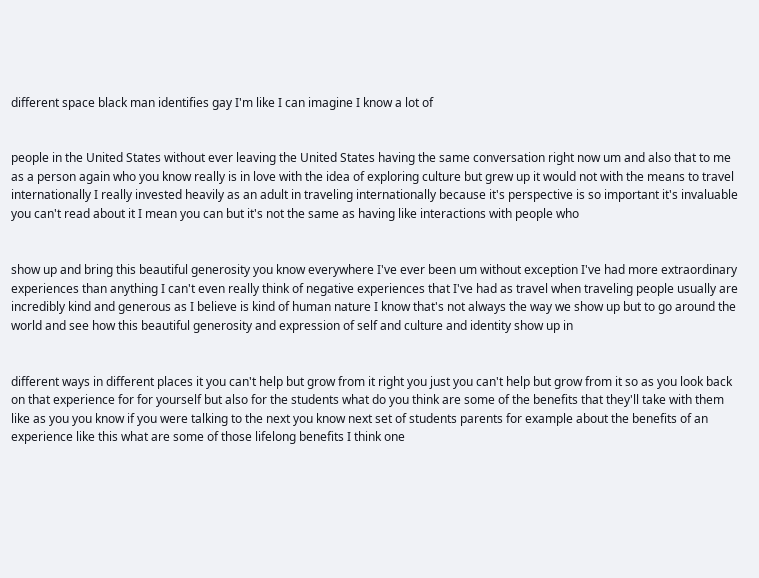different space black man identifies gay I'm like I can imagine I know a lot of


people in the United States without ever leaving the United States having the same conversation right now um and also that to me as a person again who you know really is in love with the idea of exploring culture but grew up it would not with the means to travel internationally I really invested heavily as an adult in traveling internationally because it's perspective is so important it's invaluable you can't read about it I mean you can but it's not the same as having like interactions with people who


show up and bring this beautiful generosity you know everywhere I've ever been um without exception I've had more extraordinary experiences than anything I can't even really think of negative experiences that I've had as travel when traveling people usually are incredibly kind and generous as I believe is kind of human nature I know that's not always the way we show up but to go around the world and see how this beautiful generosity and expression of self and culture and identity show up in


different ways in different places it you can't help but grow from it right you just you can't help but grow from it so as you look back on that experience for for yourself but also for the students what do you think are some of the benefits that they'll take with them like as you you know if you were talking to the next you know next set of students parents for example about the benefits of an experience like this what are some of those lifelong benefits I think one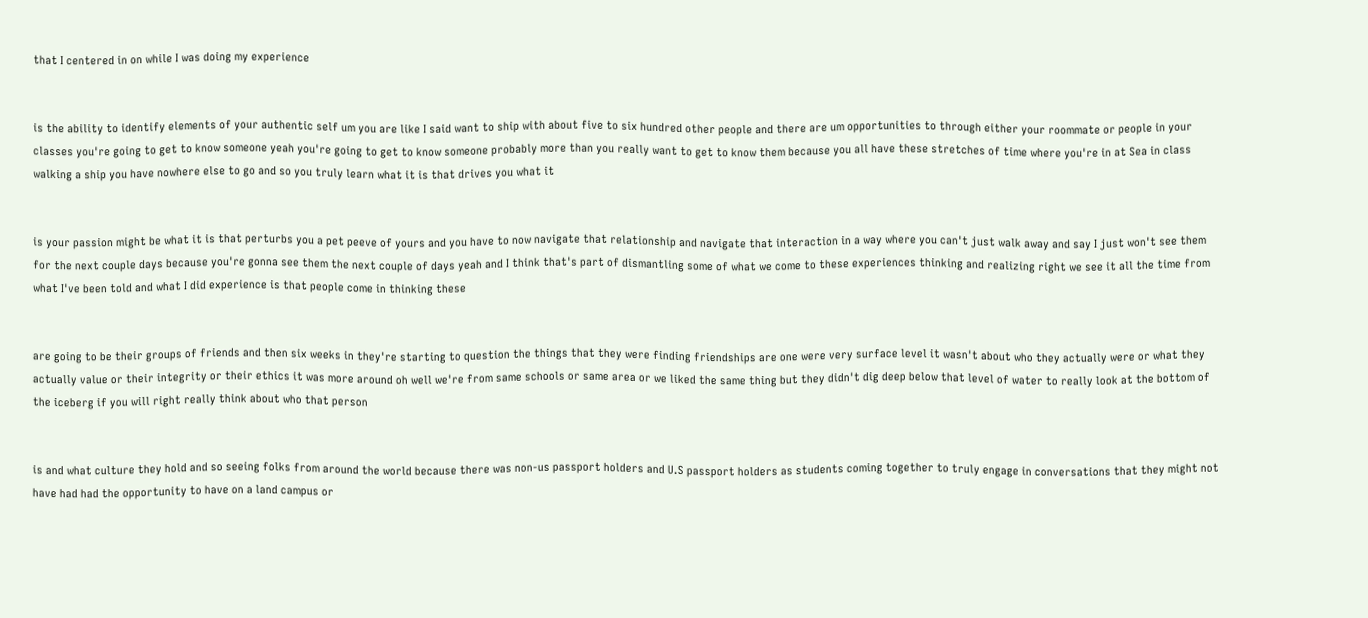that I centered in on while I was doing my experience


is the ability to identify elements of your authentic self um you are like I said want to ship with about five to six hundred other people and there are um opportunities to through either your roommate or people in your classes you're going to get to know someone yeah you're going to get to know someone probably more than you really want to get to know them because you all have these stretches of time where you're in at Sea in class walking a ship you have nowhere else to go and so you truly learn what it is that drives you what it


is your passion might be what it is that perturbs you a pet peeve of yours and you have to now navigate that relationship and navigate that interaction in a way where you can't just walk away and say I just won't see them for the next couple days because you're gonna see them the next couple of days yeah and I think that's part of dismantling some of what we come to these experiences thinking and realizing right we see it all the time from what I've been told and what I did experience is that people come in thinking these


are going to be their groups of friends and then six weeks in they're starting to question the things that they were finding friendships are one were very surface level it wasn't about who they actually were or what they actually value or their integrity or their ethics it was more around oh well we're from same schools or same area or we liked the same thing but they didn't dig deep below that level of water to really look at the bottom of the iceberg if you will right really think about who that person


is and what culture they hold and so seeing folks from around the world because there was non-us passport holders and U.S passport holders as students coming together to truly engage in conversations that they might not have had had the opportunity to have on a land campus or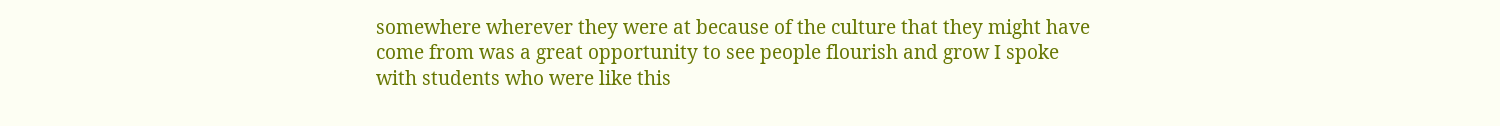somewhere wherever they were at because of the culture that they might have come from was a great opportunity to see people flourish and grow I spoke with students who were like this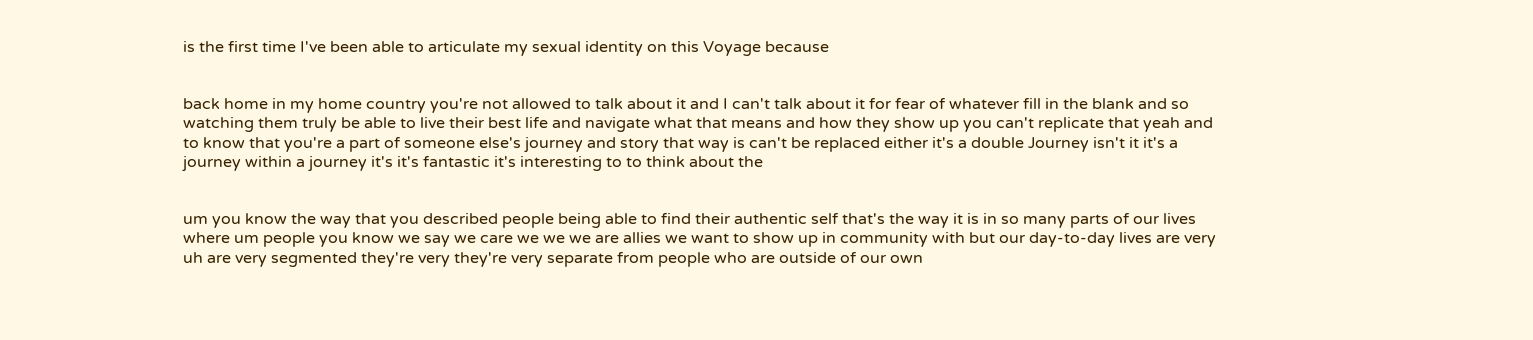is the first time I've been able to articulate my sexual identity on this Voyage because


back home in my home country you're not allowed to talk about it and I can't talk about it for fear of whatever fill in the blank and so watching them truly be able to live their best life and navigate what that means and how they show up you can't replicate that yeah and to know that you're a part of someone else's journey and story that way is can't be replaced either it's a double Journey isn't it it's a journey within a journey it's it's fantastic it's interesting to to think about the


um you know the way that you described people being able to find their authentic self that's the way it is in so many parts of our lives where um people you know we say we care we we we are allies we want to show up in community with but our day-to-day lives are very uh are very segmented they're very they're very separate from people who are outside of our own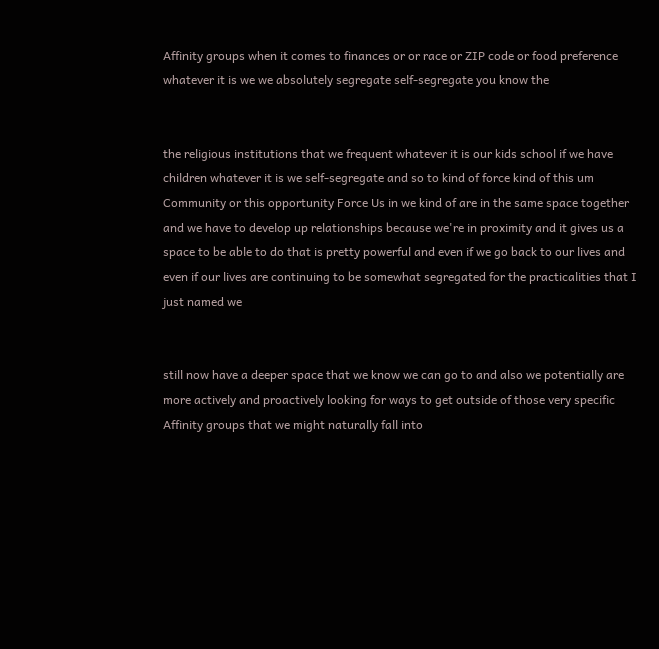Affinity groups when it comes to finances or or race or ZIP code or food preference whatever it is we we absolutely segregate self-segregate you know the


the religious institutions that we frequent whatever it is our kids school if we have children whatever it is we self-segregate and so to kind of force kind of this um Community or this opportunity Force Us in we kind of are in the same space together and we have to develop up relationships because we're in proximity and it gives us a space to be able to do that is pretty powerful and even if we go back to our lives and even if our lives are continuing to be somewhat segregated for the practicalities that I just named we


still now have a deeper space that we know we can go to and also we potentially are more actively and proactively looking for ways to get outside of those very specific Affinity groups that we might naturally fall into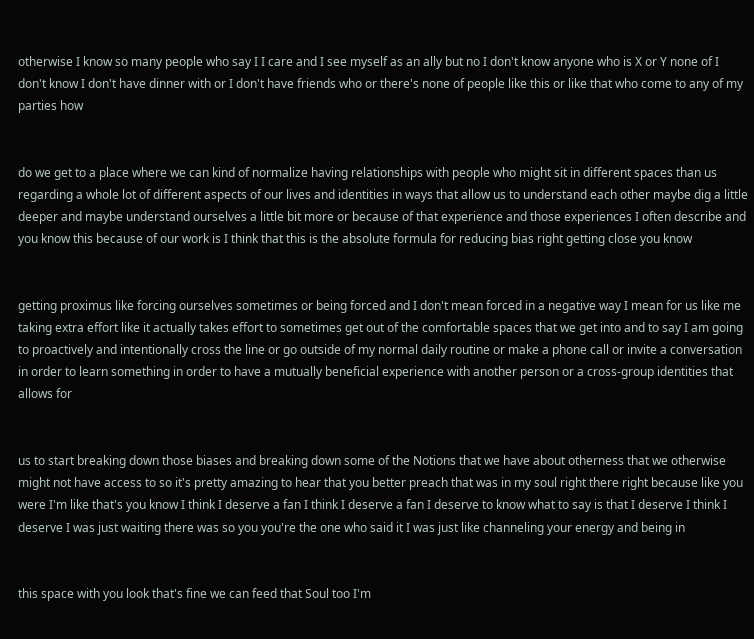otherwise I know so many people who say I I care and I see myself as an ally but no I don't know anyone who is X or Y none of I don't know I don't have dinner with or I don't have friends who or there's none of people like this or like that who come to any of my parties how


do we get to a place where we can kind of normalize having relationships with people who might sit in different spaces than us regarding a whole lot of different aspects of our lives and identities in ways that allow us to understand each other maybe dig a little deeper and maybe understand ourselves a little bit more or because of that experience and those experiences I often describe and you know this because of our work is I think that this is the absolute formula for reducing bias right getting close you know


getting proximus like forcing ourselves sometimes or being forced and I don't mean forced in a negative way I mean for us like me taking extra effort like it actually takes effort to sometimes get out of the comfortable spaces that we get into and to say I am going to proactively and intentionally cross the line or go outside of my normal daily routine or make a phone call or invite a conversation in order to learn something in order to have a mutually beneficial experience with another person or a cross-group identities that allows for


us to start breaking down those biases and breaking down some of the Notions that we have about otherness that we otherwise might not have access to so it's pretty amazing to hear that you better preach that was in my soul right there right because like you were I'm like that's you know I think I deserve a fan I think I deserve a fan I deserve to know what to say is that I deserve I think I deserve I was just waiting there was so you you're the one who said it I was just like channeling your energy and being in


this space with you look that's fine we can feed that Soul too I'm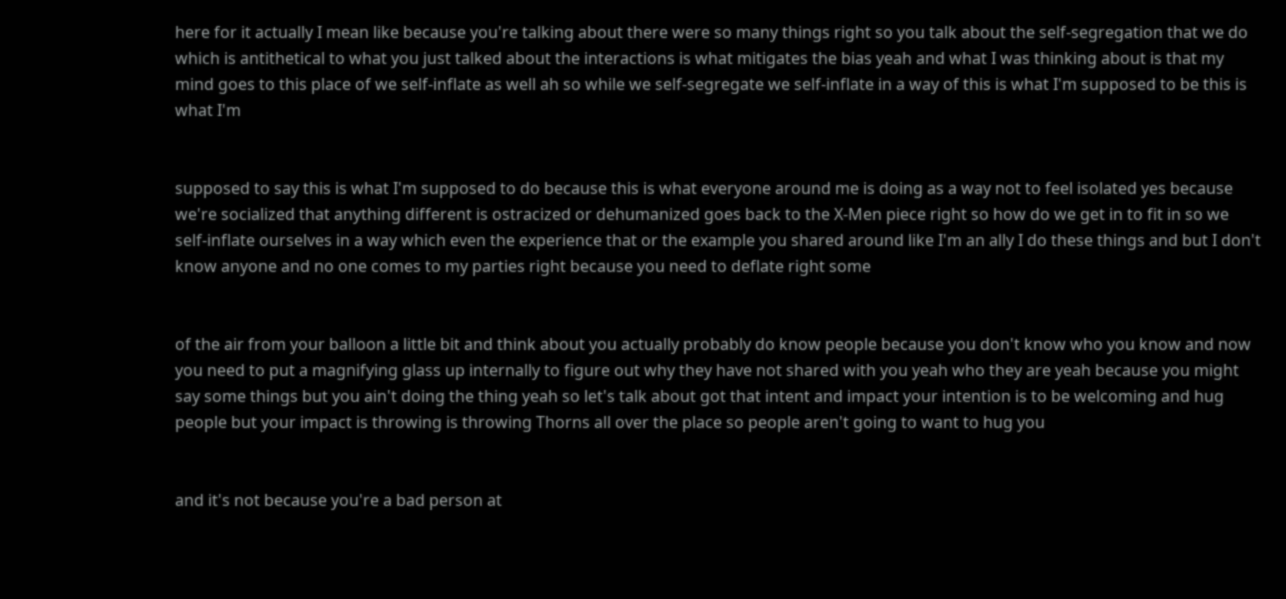here for it actually I mean like because you're talking about there were so many things right so you talk about the self-segregation that we do which is antithetical to what you just talked about the interactions is what mitigates the bias yeah and what I was thinking about is that my mind goes to this place of we self-inflate as well ah so while we self-segregate we self-inflate in a way of this is what I'm supposed to be this is what I'm


supposed to say this is what I'm supposed to do because this is what everyone around me is doing as a way not to feel isolated yes because we're socialized that anything different is ostracized or dehumanized goes back to the X-Men piece right so how do we get in to fit in so we self-inflate ourselves in a way which even the experience that or the example you shared around like I'm an ally I do these things and but I don't know anyone and no one comes to my parties right because you need to deflate right some


of the air from your balloon a little bit and think about you actually probably do know people because you don't know who you know and now you need to put a magnifying glass up internally to figure out why they have not shared with you yeah who they are yeah because you might say some things but you ain't doing the thing yeah so let's talk about got that intent and impact your intention is to be welcoming and hug people but your impact is throwing is throwing Thorns all over the place so people aren't going to want to hug you


and it's not because you're a bad person at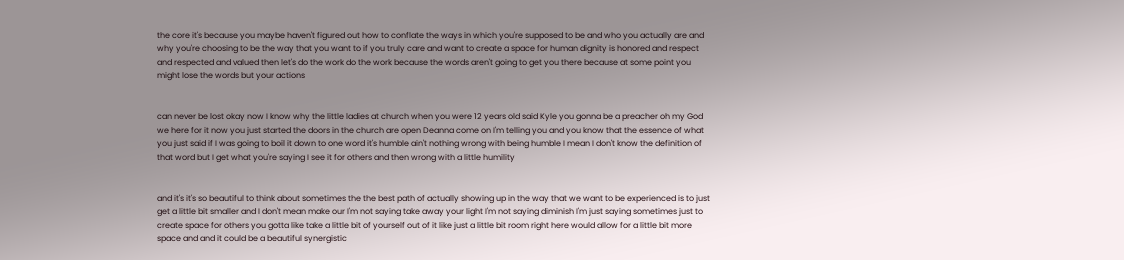the core it's because you maybe haven't figured out how to conflate the ways in which you're supposed to be and who you actually are and why you're choosing to be the way that you want to if you truly care and want to create a space for human dignity is honored and respect and respected and valued then let's do the work do the work because the words aren't going to get you there because at some point you might lose the words but your actions


can never be lost okay now I know why the little ladies at church when you were 12 years old said Kyle you gonna be a preacher oh my God we here for it now you just started the doors in the church are open Deanna come on I'm telling you and you know that the essence of what you just said if I was going to boil it down to one word it's humble ain't nothing wrong with being humble I mean I don't know the definition of that word but I get what you're saying I see it for others and then wrong with a little humility


and it's it's so beautiful to think about sometimes the the best path of actually showing up in the way that we want to be experienced is to just get a little bit smaller and I don't mean make our I'm not saying take away your light I'm not saying diminish I'm just saying sometimes just to create space for others you gotta like take a little bit of yourself out of it like just a little bit room right here would allow for a little bit more space and and it could be a beautiful synergistic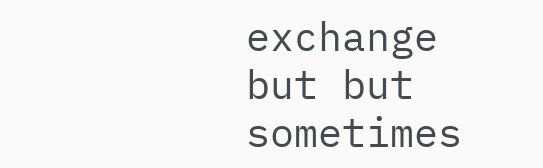exchange but but sometimes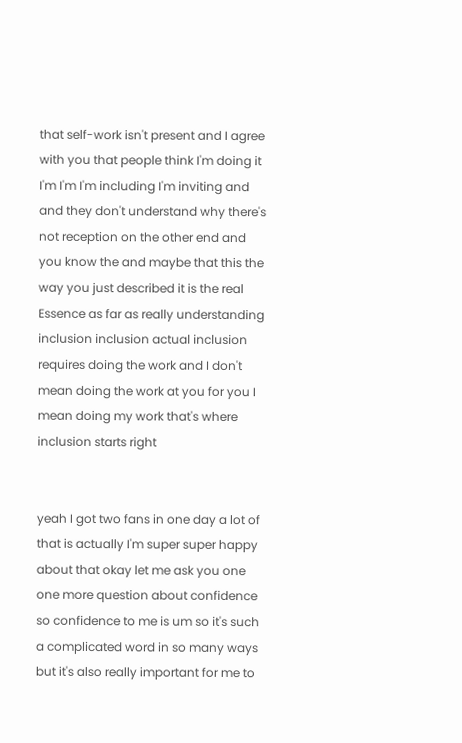that self-work isn't present and I agree with you that people think I'm doing it I'm I'm I'm including I'm inviting and and they don't understand why there's not reception on the other end and you know the and maybe that this the way you just described it is the real Essence as far as really understanding inclusion inclusion actual inclusion requires doing the work and I don't mean doing the work at you for you I mean doing my work that's where inclusion starts right


yeah I got two fans in one day a lot of that is actually I'm super super happy about that okay let me ask you one one more question about confidence so confidence to me is um so it's such a complicated word in so many ways but it's also really important for me to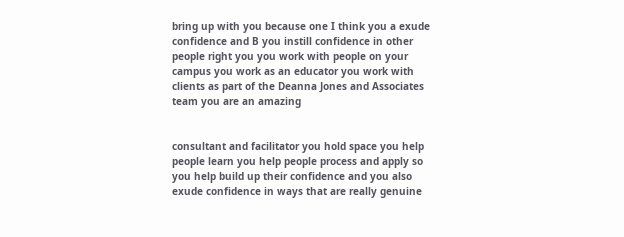bring up with you because one I think you a exude confidence and B you instill confidence in other people right you you work with people on your campus you work as an educator you work with clients as part of the Deanna Jones and Associates team you are an amazing


consultant and facilitator you hold space you help people learn you help people process and apply so you help build up their confidence and you also exude confidence in ways that are really genuine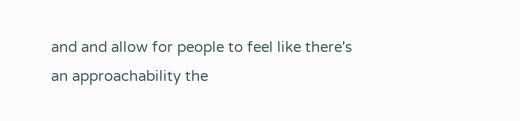and and allow for people to feel like there's an approachability the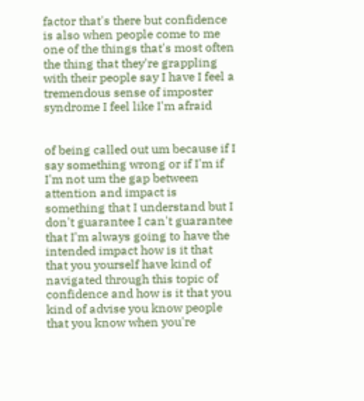factor that's there but confidence is also when people come to me one of the things that's most often the thing that they're grappling with their people say I have I feel a tremendous sense of imposter syndrome I feel like I'm afraid


of being called out um because if I say something wrong or if I'm if I'm not um the gap between attention and impact is something that I understand but I don't guarantee I can't guarantee that I'm always going to have the intended impact how is it that that you yourself have kind of navigated through this topic of confidence and how is it that you kind of advise you know people that you know when you're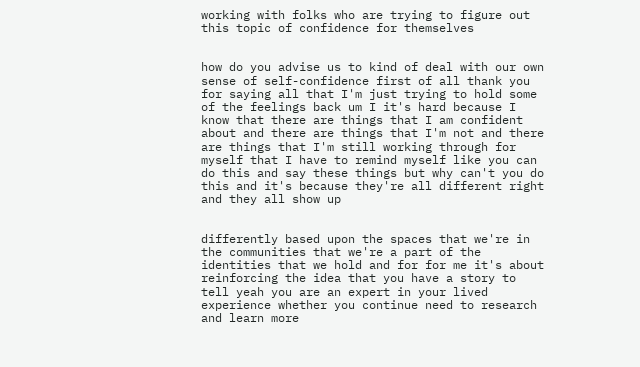working with folks who are trying to figure out this topic of confidence for themselves


how do you advise us to kind of deal with our own sense of self-confidence first of all thank you for saying all that I'm just trying to hold some of the feelings back um I it's hard because I know that there are things that I am confident about and there are things that I'm not and there are things that I'm still working through for myself that I have to remind myself like you can do this and say these things but why can't you do this and it's because they're all different right and they all show up


differently based upon the spaces that we're in the communities that we're a part of the identities that we hold and for for me it's about reinforcing the idea that you have a story to tell yeah you are an expert in your lived experience whether you continue need to research and learn more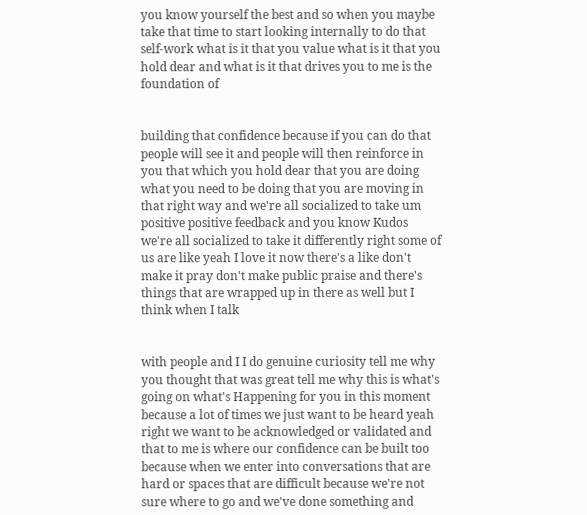you know yourself the best and so when you maybe take that time to start looking internally to do that self-work what is it that you value what is it that you hold dear and what is it that drives you to me is the foundation of


building that confidence because if you can do that people will see it and people will then reinforce in you that which you hold dear that you are doing what you need to be doing that you are moving in that right way and we're all socialized to take um positive positive feedback and you know Kudos we're all socialized to take it differently right some of us are like yeah I love it now there's a like don't make it pray don't make public praise and there's things that are wrapped up in there as well but I think when I talk


with people and I I do genuine curiosity tell me why you thought that was great tell me why this is what's going on what's Happening for you in this moment because a lot of times we just want to be heard yeah right we want to be acknowledged or validated and that to me is where our confidence can be built too because when we enter into conversations that are hard or spaces that are difficult because we're not sure where to go and we've done something and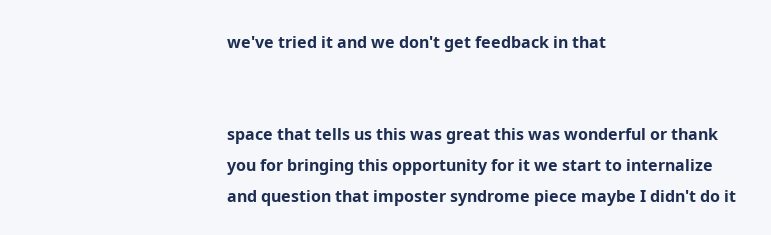we've tried it and we don't get feedback in that


space that tells us this was great this was wonderful or thank you for bringing this opportunity for it we start to internalize and question that imposter syndrome piece maybe I didn't do it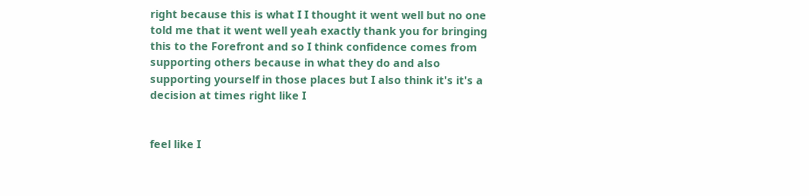right because this is what I I thought it went well but no one told me that it went well yeah exactly thank you for bringing this to the Forefront and so I think confidence comes from supporting others because in what they do and also supporting yourself in those places but I also think it's it's a decision at times right like I


feel like I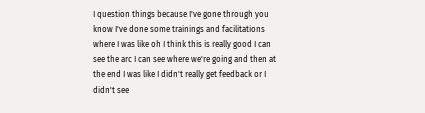I question things because I've gone through you know I've done some trainings and facilitations where I was like oh I think this is really good I can see the arc I can see where we're going and then at the end I was like I didn't really get feedback or I didn't see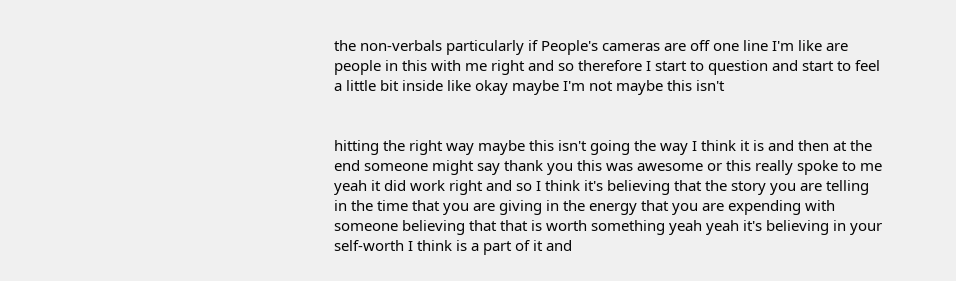the non-verbals particularly if People's cameras are off one line I'm like are people in this with me right and so therefore I start to question and start to feel a little bit inside like okay maybe I'm not maybe this isn't


hitting the right way maybe this isn't going the way I think it is and then at the end someone might say thank you this was awesome or this really spoke to me yeah it did work right and so I think it's believing that the story you are telling in the time that you are giving in the energy that you are expending with someone believing that that is worth something yeah yeah it's believing in your self-worth I think is a part of it and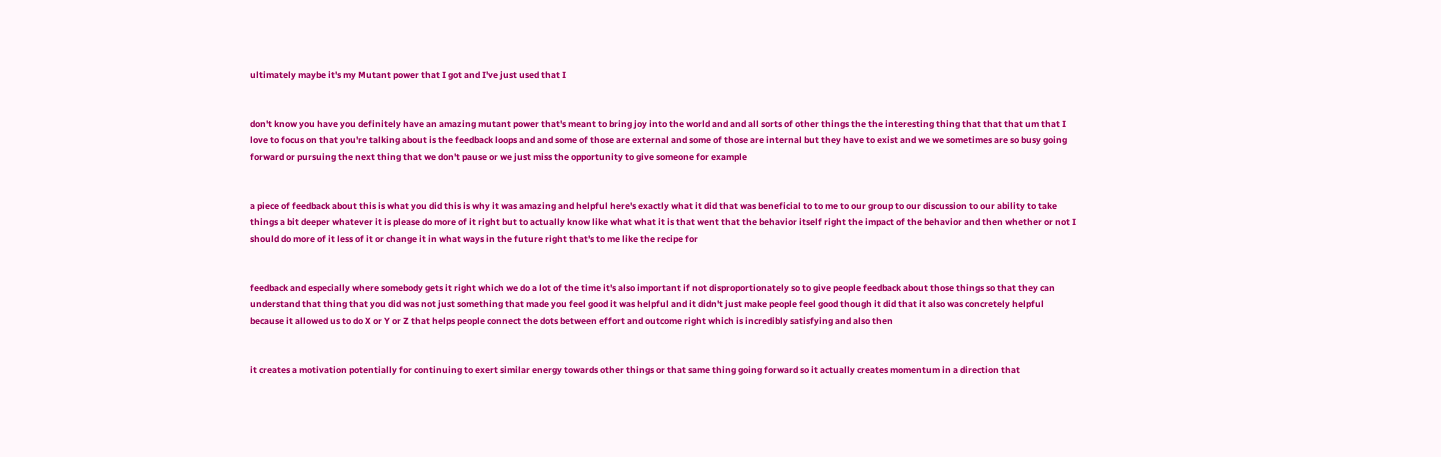ultimately maybe it's my Mutant power that I got and I've just used that I


don't know you have you definitely have an amazing mutant power that's meant to bring joy into the world and and all sorts of other things the the interesting thing that that that um that I love to focus on that you're talking about is the feedback loops and and some of those are external and some of those are internal but they have to exist and we we sometimes are so busy going forward or pursuing the next thing that we don't pause or we just miss the opportunity to give someone for example


a piece of feedback about this is what you did this is why it was amazing and helpful here's exactly what it did that was beneficial to to me to our group to our discussion to our ability to take things a bit deeper whatever it is please do more of it right but to actually know like what what it is that went that the behavior itself right the impact of the behavior and then whether or not I should do more of it less of it or change it in what ways in the future right that's to me like the recipe for


feedback and especially where somebody gets it right which we do a lot of the time it's also important if not disproportionately so to give people feedback about those things so that they can understand that thing that you did was not just something that made you feel good it was helpful and it didn't just make people feel good though it did that it also was concretely helpful because it allowed us to do X or Y or Z that helps people connect the dots between effort and outcome right which is incredibly satisfying and also then


it creates a motivation potentially for continuing to exert similar energy towards other things or that same thing going forward so it actually creates momentum in a direction that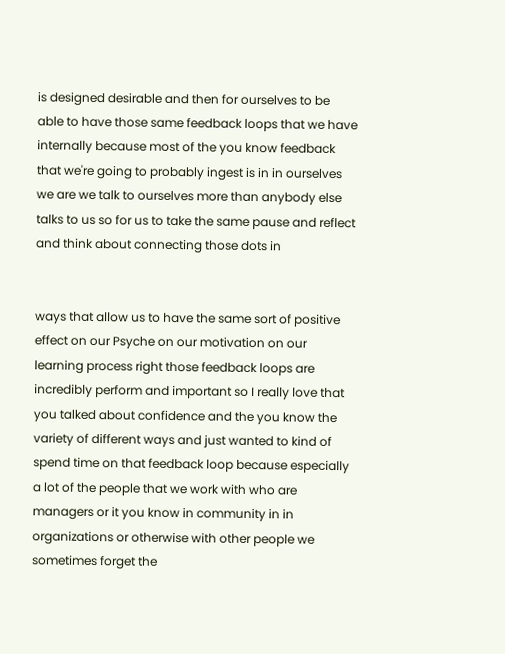is designed desirable and then for ourselves to be able to have those same feedback loops that we have internally because most of the you know feedback that we're going to probably ingest is in in ourselves we are we talk to ourselves more than anybody else talks to us so for us to take the same pause and reflect and think about connecting those dots in


ways that allow us to have the same sort of positive effect on our Psyche on our motivation on our learning process right those feedback loops are incredibly perform and important so I really love that you talked about confidence and the you know the variety of different ways and just wanted to kind of spend time on that feedback loop because especially a lot of the people that we work with who are managers or it you know in community in in organizations or otherwise with other people we sometimes forget the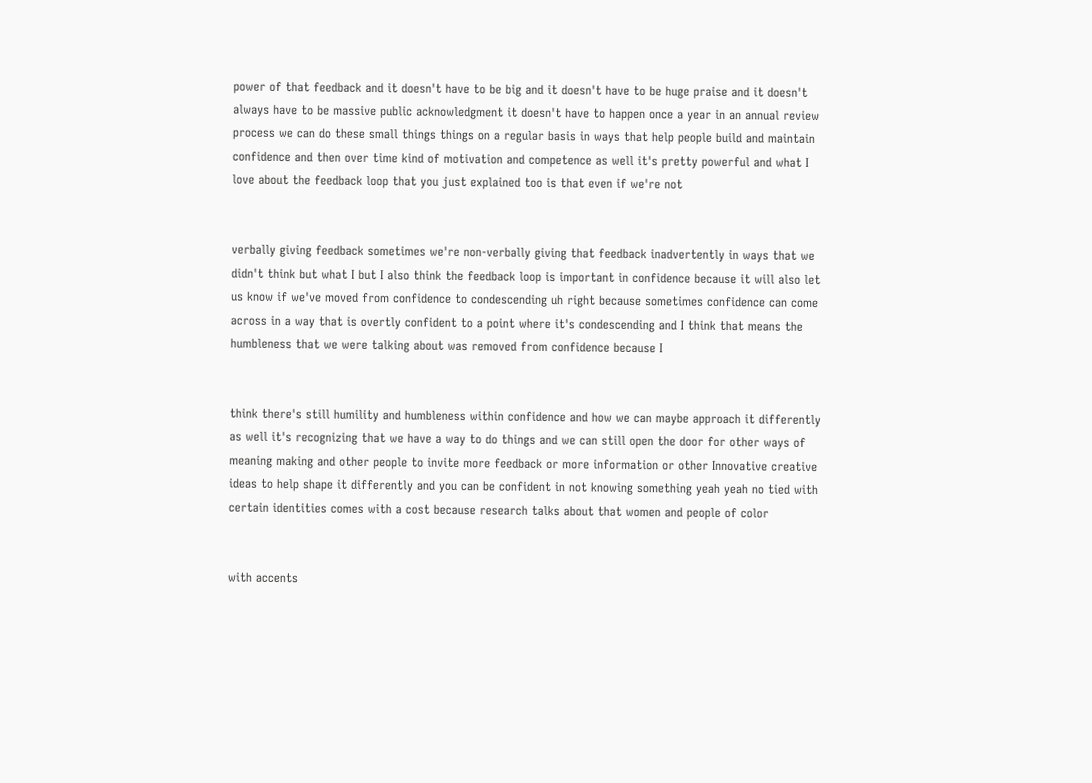power of that feedback and it doesn't have to be big and it doesn't have to be huge praise and it doesn't always have to be massive public acknowledgment it doesn't have to happen once a year in an annual review process we can do these small things things on a regular basis in ways that help people build and maintain confidence and then over time kind of motivation and competence as well it's pretty powerful and what I love about the feedback loop that you just explained too is that even if we're not


verbally giving feedback sometimes we're non-verbally giving that feedback inadvertently in ways that we didn't think but what I but I also think the feedback loop is important in confidence because it will also let us know if we've moved from confidence to condescending uh right because sometimes confidence can come across in a way that is overtly confident to a point where it's condescending and I think that means the humbleness that we were talking about was removed from confidence because I


think there's still humility and humbleness within confidence and how we can maybe approach it differently as well it's recognizing that we have a way to do things and we can still open the door for other ways of meaning making and other people to invite more feedback or more information or other Innovative creative ideas to help shape it differently and you can be confident in not knowing something yeah yeah no tied with certain identities comes with a cost because research talks about that women and people of color


with accents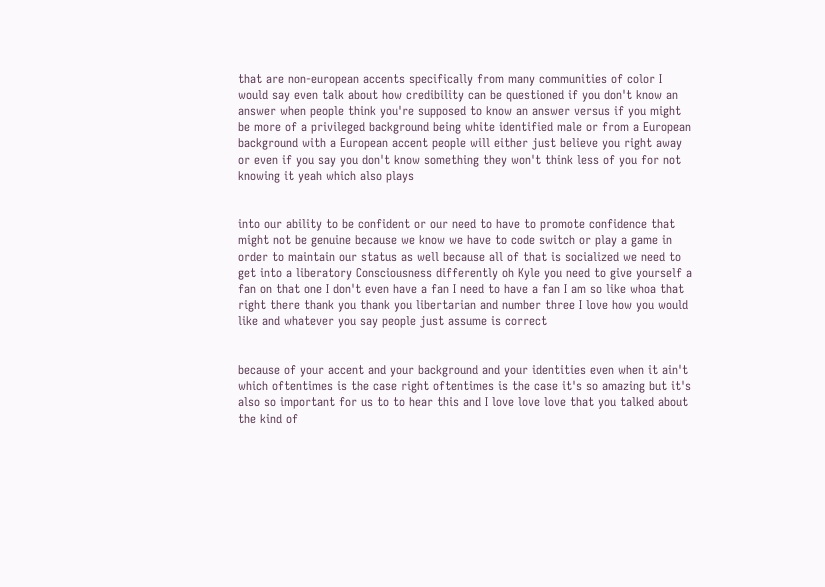that are non-european accents specifically from many communities of color I would say even talk about how credibility can be questioned if you don't know an answer when people think you're supposed to know an answer versus if you might be more of a privileged background being white identified male or from a European background with a European accent people will either just believe you right away or even if you say you don't know something they won't think less of you for not knowing it yeah which also plays


into our ability to be confident or our need to have to promote confidence that might not be genuine because we know we have to code switch or play a game in order to maintain our status as well because all of that is socialized we need to get into a liberatory Consciousness differently oh Kyle you need to give yourself a fan on that one I don't even have a fan I need to have a fan I am so like whoa that right there thank you thank you libertarian and number three I love how you would like and whatever you say people just assume is correct


because of your accent and your background and your identities even when it ain't which oftentimes is the case right oftentimes is the case it's so amazing but it's also so important for us to to hear this and I love love love that you talked about the kind of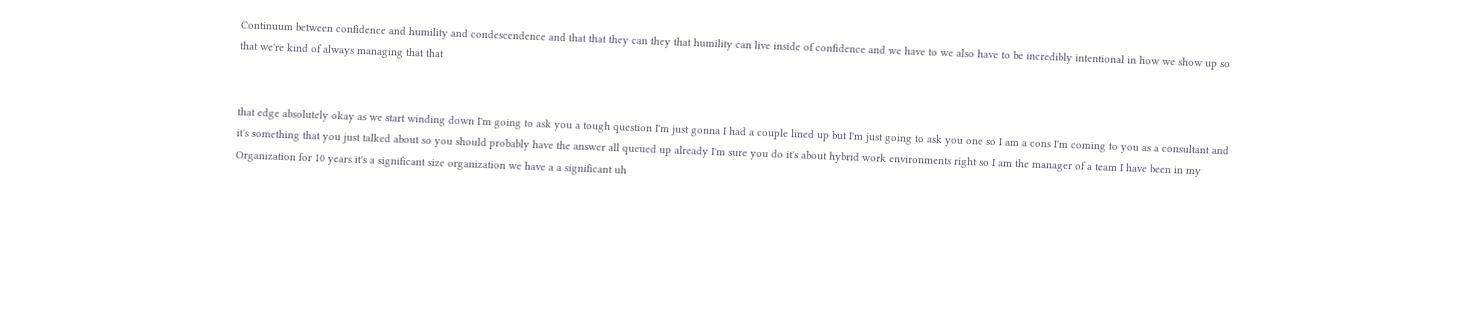Continuum between confidence and humility and condescendence and that that they can they that humility can live inside of confidence and we have to we also have to be incredibly intentional in how we show up so that we're kind of always managing that that


that edge absolutely okay as we start winding down I'm going to ask you a tough question I'm just gonna I had a couple lined up but I'm just going to ask you one so I am a cons I'm coming to you as a consultant and it's something that you just talked about so you should probably have the answer all queued up already I'm sure you do it's about hybrid work environments right so I am the manager of a team I have been in my Organization for 10 years it's a significant size organization we have a a significant uh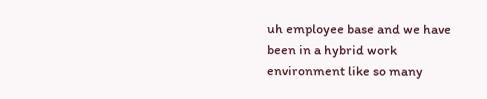uh employee base and we have been in a hybrid work environment like so many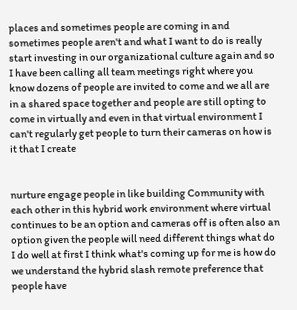places and sometimes people are coming in and sometimes people aren't and what I want to do is really start investing in our organizational culture again and so I have been calling all team meetings right where you know dozens of people are invited to come and we all are in a shared space together and people are still opting to come in virtually and even in that virtual environment I can't regularly get people to turn their cameras on how is it that I create


nurture engage people in like building Community with each other in this hybrid work environment where virtual continues to be an option and cameras off is often also an option given the people will need different things what do I do well at first I think what's coming up for me is how do we understand the hybrid slash remote preference that people have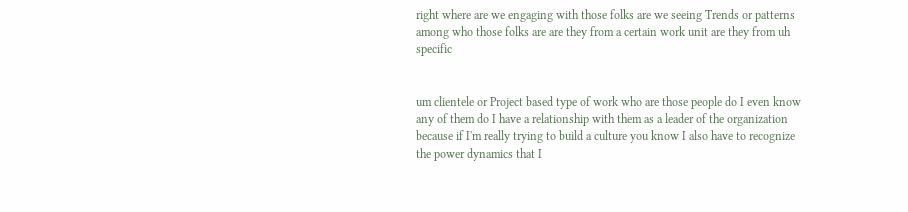right where are we engaging with those folks are we seeing Trends or patterns among who those folks are are they from a certain work unit are they from uh specific


um clientele or Project based type of work who are those people do I even know any of them do I have a relationship with them as a leader of the organization because if I'm really trying to build a culture you know I also have to recognize the power dynamics that I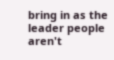bring in as the leader people aren't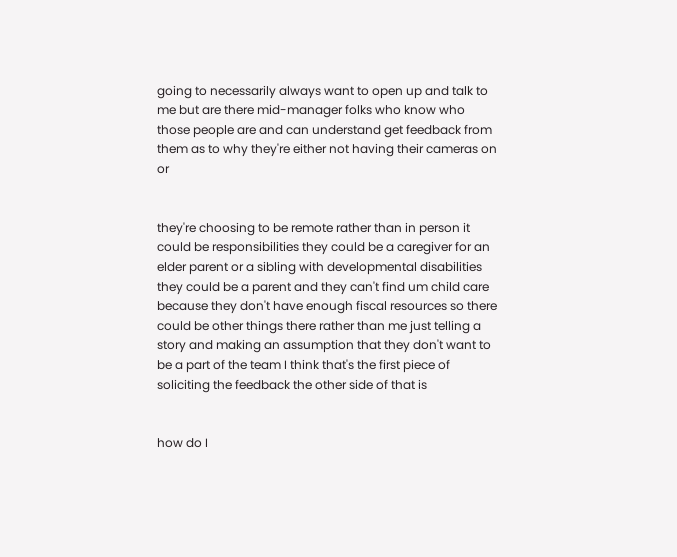going to necessarily always want to open up and talk to me but are there mid-manager folks who know who those people are and can understand get feedback from them as to why they're either not having their cameras on or


they're choosing to be remote rather than in person it could be responsibilities they could be a caregiver for an elder parent or a sibling with developmental disabilities they could be a parent and they can't find um child care because they don't have enough fiscal resources so there could be other things there rather than me just telling a story and making an assumption that they don't want to be a part of the team I think that's the first piece of soliciting the feedback the other side of that is


how do I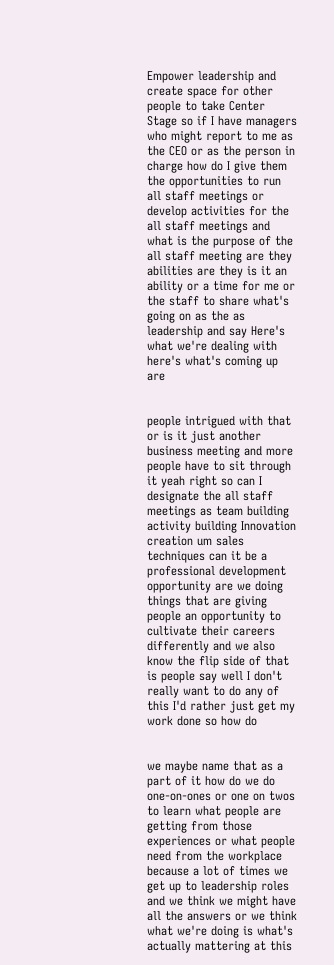Empower leadership and create space for other people to take Center Stage so if I have managers who might report to me as the CEO or as the person in charge how do I give them the opportunities to run all staff meetings or develop activities for the all staff meetings and what is the purpose of the all staff meeting are they abilities are they is it an ability or a time for me or the staff to share what's going on as the as leadership and say Here's what we're dealing with here's what's coming up are


people intrigued with that or is it just another business meeting and more people have to sit through it yeah right so can I designate the all staff meetings as team building activity building Innovation creation um sales techniques can it be a professional development opportunity are we doing things that are giving people an opportunity to cultivate their careers differently and we also know the flip side of that is people say well I don't really want to do any of this I'd rather just get my work done so how do


we maybe name that as a part of it how do we do one-on-ones or one on twos to learn what people are getting from those experiences or what people need from the workplace because a lot of times we get up to leadership roles and we think we might have all the answers or we think what we're doing is what's actually mattering at this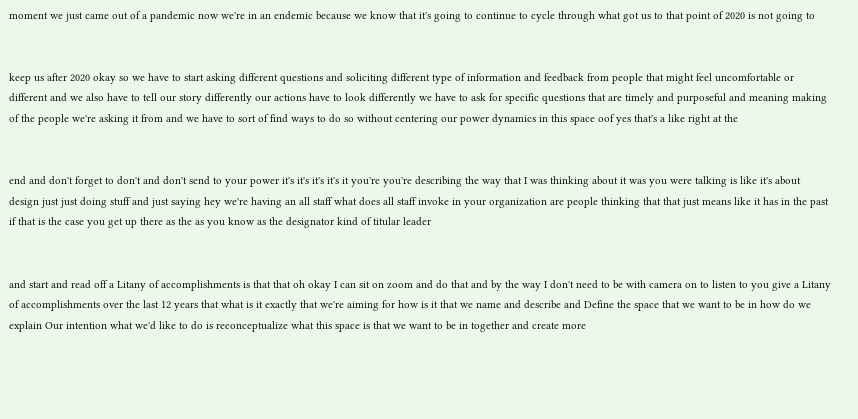moment we just came out of a pandemic now we're in an endemic because we know that it's going to continue to cycle through what got us to that point of 2020 is not going to


keep us after 2020 okay so we have to start asking different questions and soliciting different type of information and feedback from people that might feel uncomfortable or different and we also have to tell our story differently our actions have to look differently we have to ask for specific questions that are timely and purposeful and meaning making of the people we're asking it from and we have to sort of find ways to do so without centering our power dynamics in this space oof yes that's a like right at the


end and don't forget to don't and don't send to your power it's it's it's it's it you're you're describing the way that I was thinking about it was you were talking is like it's about design just just doing stuff and just saying hey we're having an all staff what does all staff invoke in your organization are people thinking that that just means like it has in the past if that is the case you get up there as the as you know as the designator kind of titular leader


and start and read off a Litany of accomplishments is that that oh okay I can sit on zoom and do that and by the way I don't need to be with camera on to listen to you give a Litany of accomplishments over the last 12 years that what is it exactly that we're aiming for how is it that we name and describe and Define the space that we want to be in how do we explain Our intention what we'd like to do is reconceptualize what this space is that we want to be in together and create more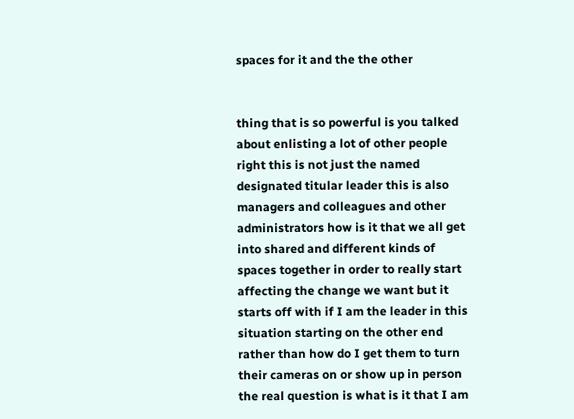spaces for it and the the other


thing that is so powerful is you talked about enlisting a lot of other people right this is not just the named designated titular leader this is also managers and colleagues and other administrators how is it that we all get into shared and different kinds of spaces together in order to really start affecting the change we want but it starts off with if I am the leader in this situation starting on the other end rather than how do I get them to turn their cameras on or show up in person the real question is what is it that I am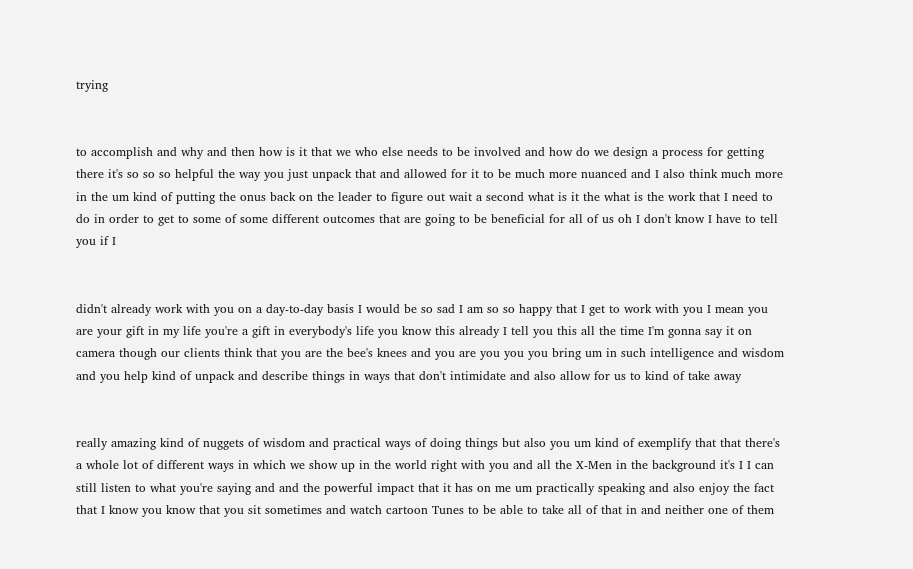trying


to accomplish and why and then how is it that we who else needs to be involved and how do we design a process for getting there it's so so so helpful the way you just unpack that and allowed for it to be much more nuanced and I also think much more in the um kind of putting the onus back on the leader to figure out wait a second what is it the what is the work that I need to do in order to get to some of some different outcomes that are going to be beneficial for all of us oh I don't know I have to tell you if I


didn't already work with you on a day-to-day basis I would be so sad I am so so happy that I get to work with you I mean you are your gift in my life you're a gift in everybody's life you know this already I tell you this all the time I'm gonna say it on camera though our clients think that you are the bee's knees and you are you you you bring um in such intelligence and wisdom and you help kind of unpack and describe things in ways that don't intimidate and also allow for us to kind of take away


really amazing kind of nuggets of wisdom and practical ways of doing things but also you um kind of exemplify that that there's a whole lot of different ways in which we show up in the world right with you and all the X-Men in the background it's I I can still listen to what you're saying and and the powerful impact that it has on me um practically speaking and also enjoy the fact that I know you know that you sit sometimes and watch cartoon Tunes to be able to take all of that in and neither one of them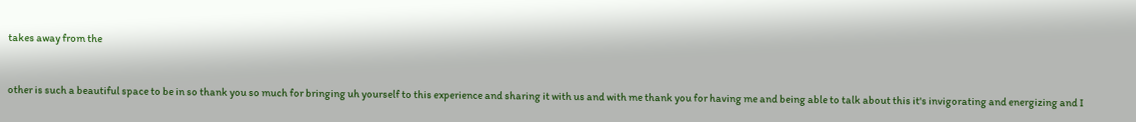takes away from the


other is such a beautiful space to be in so thank you so much for bringing uh yourself to this experience and sharing it with us and with me thank you for having me and being able to talk about this it's invigorating and energizing and I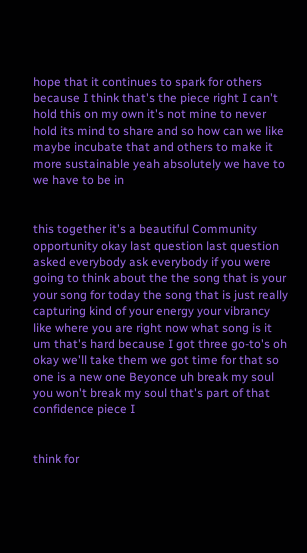hope that it continues to spark for others because I think that's the piece right I can't hold this on my own it's not mine to never hold its mind to share and so how can we like maybe incubate that and others to make it more sustainable yeah absolutely we have to we have to be in


this together it's a beautiful Community opportunity okay last question last question asked everybody ask everybody if you were going to think about the the song that is your your song for today the song that is just really capturing kind of your energy your vibrancy like where you are right now what song is it um that's hard because I got three go-to's oh okay we'll take them we got time for that so one is a new one Beyonce uh break my soul you won't break my soul that's part of that confidence piece I


think for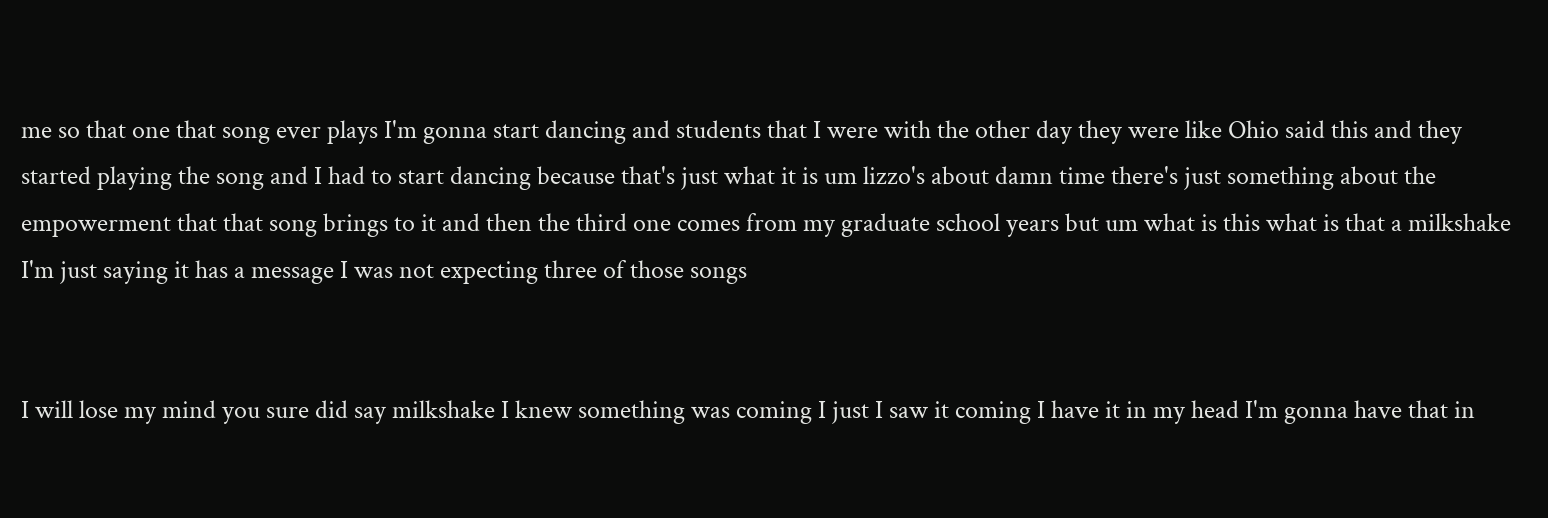me so that one that song ever plays I'm gonna start dancing and students that I were with the other day they were like Ohio said this and they started playing the song and I had to start dancing because that's just what it is um lizzo's about damn time there's just something about the empowerment that that song brings to it and then the third one comes from my graduate school years but um what is this what is that a milkshake I'm just saying it has a message I was not expecting three of those songs


I will lose my mind you sure did say milkshake I knew something was coming I just I saw it coming I have it in my head I'm gonna have that in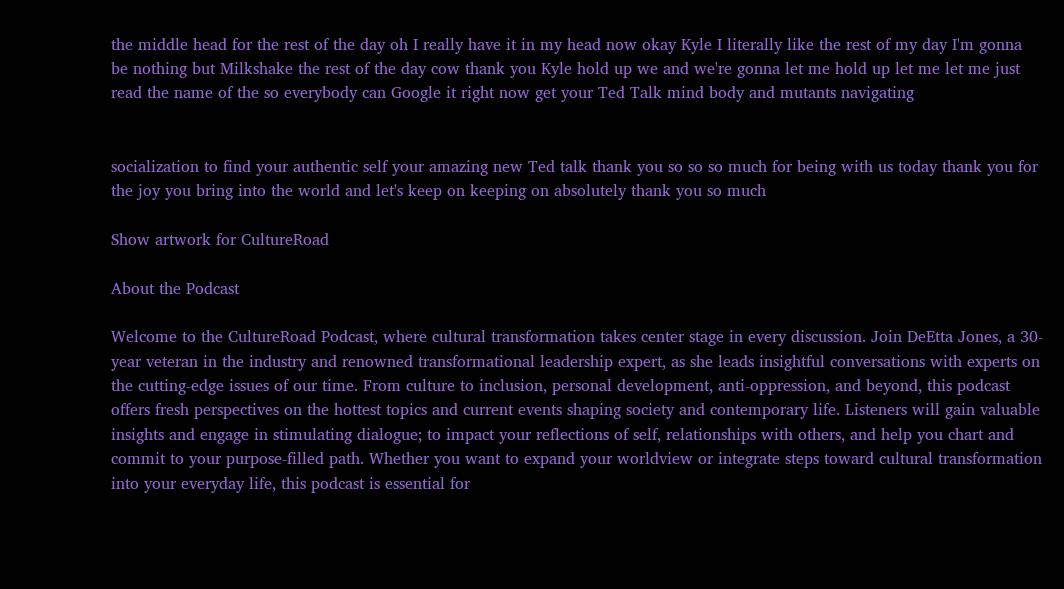the middle head for the rest of the day oh I really have it in my head now okay Kyle I literally like the rest of my day I'm gonna be nothing but Milkshake the rest of the day cow thank you Kyle hold up we and we're gonna let me hold up let me let me just read the name of the so everybody can Google it right now get your Ted Talk mind body and mutants navigating


socialization to find your authentic self your amazing new Ted talk thank you so so so much for being with us today thank you for the joy you bring into the world and let's keep on keeping on absolutely thank you so much

Show artwork for CultureRoad

About the Podcast

Welcome to the CultureRoad Podcast, where cultural transformation takes center stage in every discussion. Join DeEtta Jones, a 30-year veteran in the industry and renowned transformational leadership expert, as she leads insightful conversations with experts on the cutting-edge issues of our time. From culture to inclusion, personal development, anti-oppression, and beyond, this podcast offers fresh perspectives on the hottest topics and current events shaping society and contemporary life. Listeners will gain valuable insights and engage in stimulating dialogue; to impact your reflections of self, relationships with others, and help you chart and commit to your purpose-filled path. Whether you want to expand your worldview or integrate steps toward cultural transformation into your everyday life, this podcast is essential for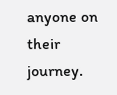anyone on their journey.